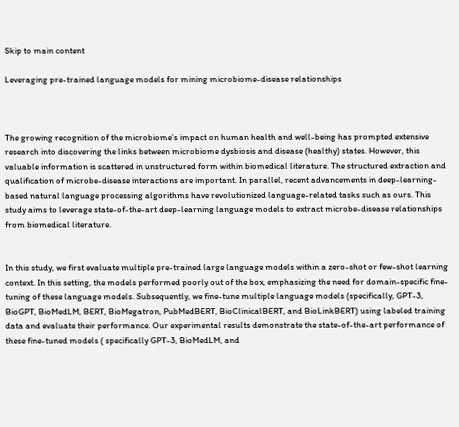Skip to main content

Leveraging pre-trained language models for mining microbiome-disease relationships



The growing recognition of the microbiome’s impact on human health and well-being has prompted extensive research into discovering the links between microbiome dysbiosis and disease (healthy) states. However, this valuable information is scattered in unstructured form within biomedical literature. The structured extraction and qualification of microbe-disease interactions are important. In parallel, recent advancements in deep-learning-based natural language processing algorithms have revolutionized language-related tasks such as ours. This study aims to leverage state-of-the-art deep-learning language models to extract microbe-disease relationships from biomedical literature.


In this study, we first evaluate multiple pre-trained large language models within a zero-shot or few-shot learning context. In this setting, the models performed poorly out of the box, emphasizing the need for domain-specific fine-tuning of these language models. Subsequently, we fine-tune multiple language models (specifically, GPT-3, BioGPT, BioMedLM, BERT, BioMegatron, PubMedBERT, BioClinicalBERT, and BioLinkBERT) using labeled training data and evaluate their performance. Our experimental results demonstrate the state-of-the-art performance of these fine-tuned models ( specifically GPT-3, BioMedLM, and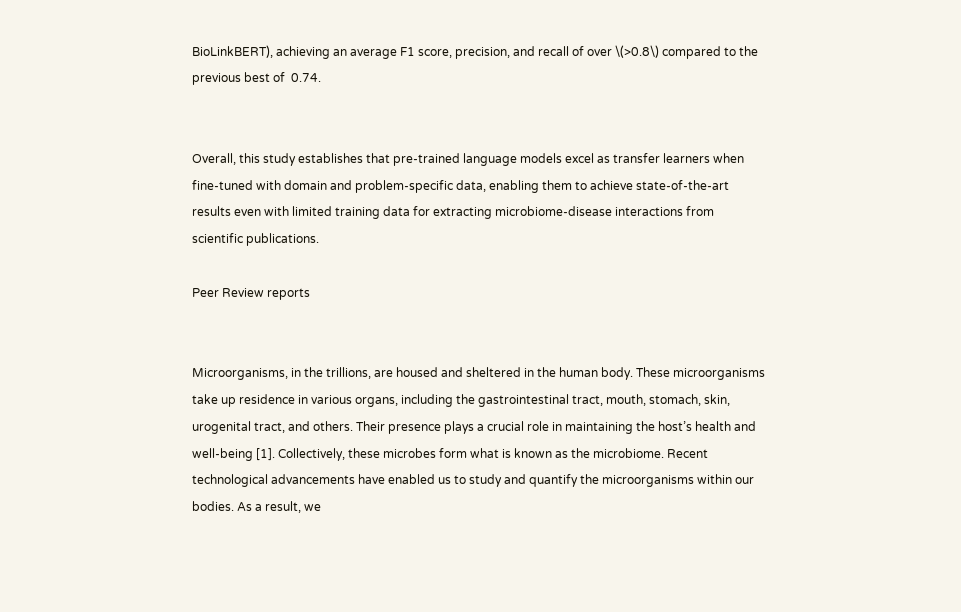BioLinkBERT), achieving an average F1 score, precision, and recall of over \(>0.8\) compared to the previous best of  0.74.


Overall, this study establishes that pre-trained language models excel as transfer learners when fine-tuned with domain and problem-specific data, enabling them to achieve state-of-the-art results even with limited training data for extracting microbiome-disease interactions from scientific publications.

Peer Review reports


Microorganisms, in the trillions, are housed and sheltered in the human body. These microorganisms take up residence in various organs, including the gastrointestinal tract, mouth, stomach, skin, urogenital tract, and others. Their presence plays a crucial role in maintaining the host’s health and well-being [1]. Collectively, these microbes form what is known as the microbiome. Recent technological advancements have enabled us to study and quantify the microorganisms within our bodies. As a result, we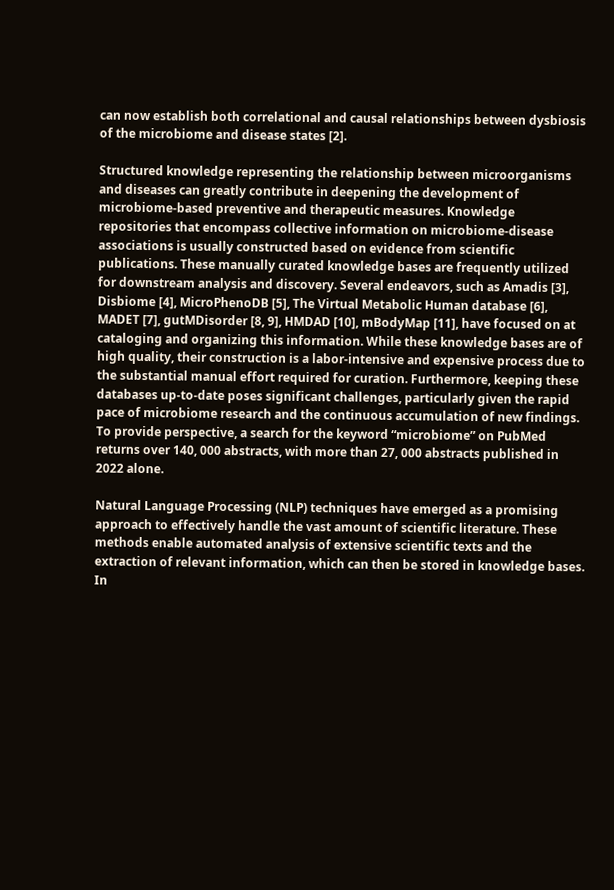can now establish both correlational and causal relationships between dysbiosis of the microbiome and disease states [2].

Structured knowledge representing the relationship between microorganisms and diseases can greatly contribute in deepening the development of microbiome-based preventive and therapeutic measures. Knowledge repositories that encompass collective information on microbiome-disease associations is usually constructed based on evidence from scientific publications. These manually curated knowledge bases are frequently utilized for downstream analysis and discovery. Several endeavors, such as Amadis [3], Disbiome [4], MicroPhenoDB [5], The Virtual Metabolic Human database [6], MADET [7], gutMDisorder [8, 9], HMDAD [10], mBodyMap [11], have focused on at cataloging and organizing this information. While these knowledge bases are of high quality, their construction is a labor-intensive and expensive process due to the substantial manual effort required for curation. Furthermore, keeping these databases up-to-date poses significant challenges, particularly given the rapid pace of microbiome research and the continuous accumulation of new findings. To provide perspective, a search for the keyword “microbiome” on PubMed returns over 140, 000 abstracts, with more than 27, 000 abstracts published in 2022 alone.

Natural Language Processing (NLP) techniques have emerged as a promising approach to effectively handle the vast amount of scientific literature. These methods enable automated analysis of extensive scientific texts and the extraction of relevant information, which can then be stored in knowledge bases. In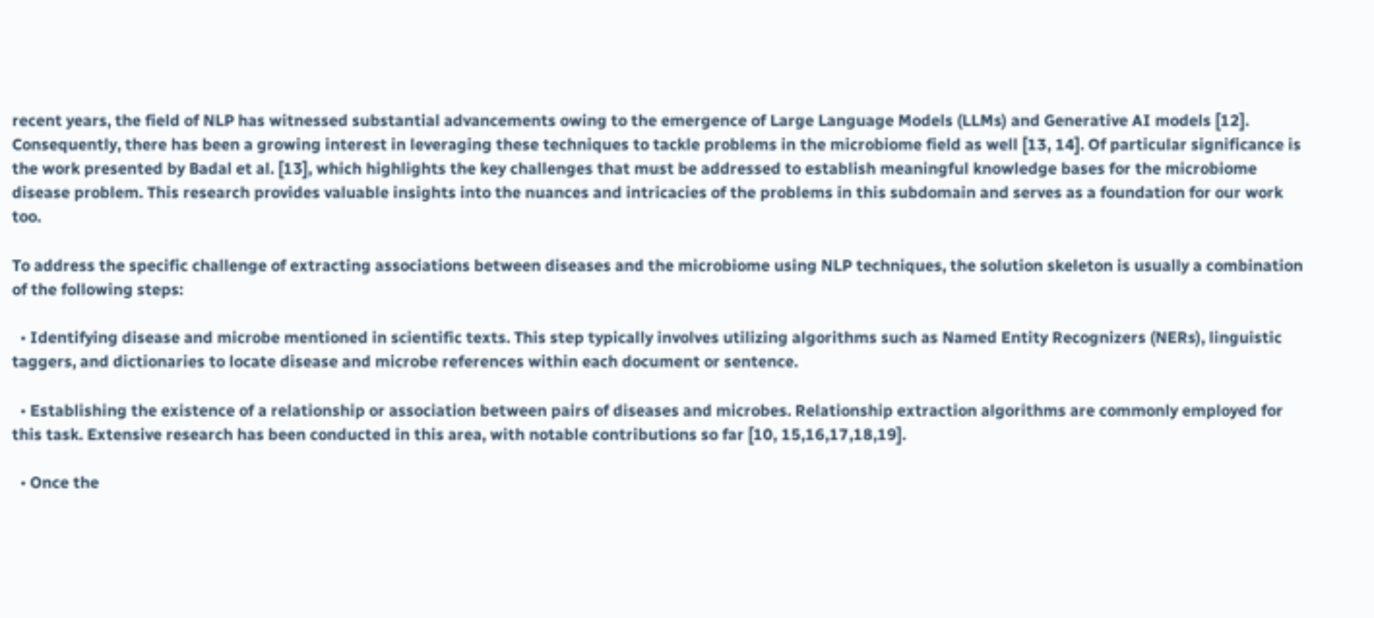recent years, the field of NLP has witnessed substantial advancements owing to the emergence of Large Language Models (LLMs) and Generative AI models [12]. Consequently, there has been a growing interest in leveraging these techniques to tackle problems in the microbiome field as well [13, 14]. Of particular significance is the work presented by Badal et al. [13], which highlights the key challenges that must be addressed to establish meaningful knowledge bases for the microbiome disease problem. This research provides valuable insights into the nuances and intricacies of the problems in this subdomain and serves as a foundation for our work too.

To address the specific challenge of extracting associations between diseases and the microbiome using NLP techniques, the solution skeleton is usually a combination of the following steps:

  • Identifying disease and microbe mentioned in scientific texts. This step typically involves utilizing algorithms such as Named Entity Recognizers (NERs), linguistic taggers, and dictionaries to locate disease and microbe references within each document or sentence.

  • Establishing the existence of a relationship or association between pairs of diseases and microbes. Relationship extraction algorithms are commonly employed for this task. Extensive research has been conducted in this area, with notable contributions so far [10, 15,16,17,18,19].

  • Once the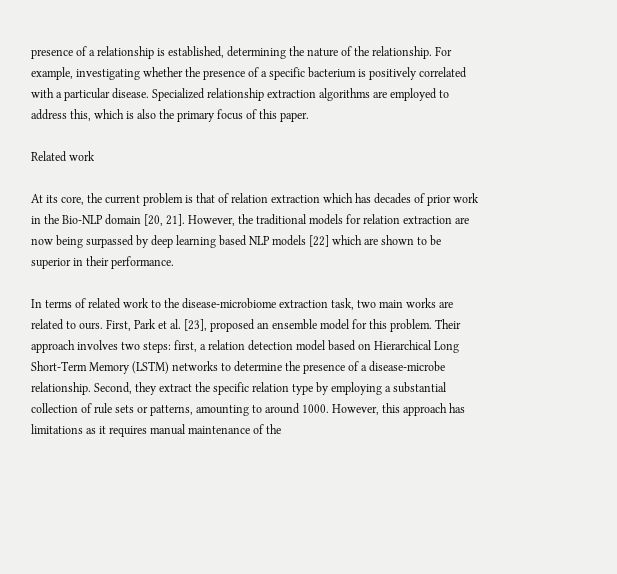presence of a relationship is established, determining the nature of the relationship. For example, investigating whether the presence of a specific bacterium is positively correlated with a particular disease. Specialized relationship extraction algorithms are employed to address this, which is also the primary focus of this paper.

Related work

At its core, the current problem is that of relation extraction which has decades of prior work in the Bio-NLP domain [20, 21]. However, the traditional models for relation extraction are now being surpassed by deep learning based NLP models [22] which are shown to be superior in their performance.

In terms of related work to the disease-microbiome extraction task, two main works are related to ours. First, Park et al. [23], proposed an ensemble model for this problem. Their approach involves two steps: first, a relation detection model based on Hierarchical Long Short-Term Memory (LSTM) networks to determine the presence of a disease-microbe relationship. Second, they extract the specific relation type by employing a substantial collection of rule sets or patterns, amounting to around 1000. However, this approach has limitations as it requires manual maintenance of the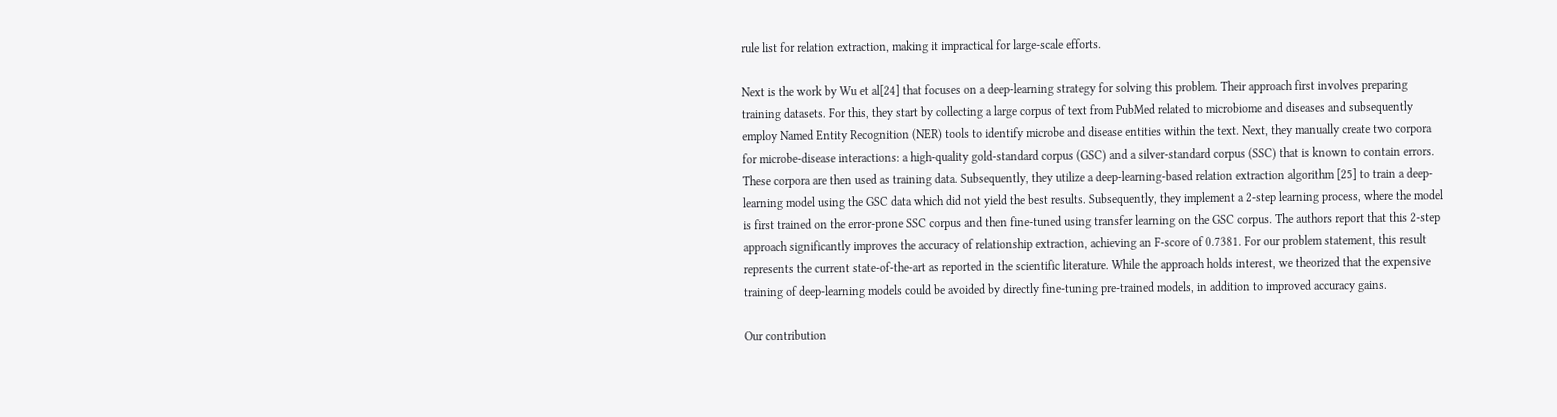rule list for relation extraction, making it impractical for large-scale efforts.

Next is the work by Wu et al[24] that focuses on a deep-learning strategy for solving this problem. Their approach first involves preparing training datasets. For this, they start by collecting a large corpus of text from PubMed related to microbiome and diseases and subsequently employ Named Entity Recognition (NER) tools to identify microbe and disease entities within the text. Next, they manually create two corpora for microbe-disease interactions: a high-quality gold-standard corpus (GSC) and a silver-standard corpus (SSC) that is known to contain errors. These corpora are then used as training data. Subsequently, they utilize a deep-learning-based relation extraction algorithm [25] to train a deep-learning model using the GSC data which did not yield the best results. Subsequently, they implement a 2-step learning process, where the model is first trained on the error-prone SSC corpus and then fine-tuned using transfer learning on the GSC corpus. The authors report that this 2-step approach significantly improves the accuracy of relationship extraction, achieving an F-score of 0.7381. For our problem statement, this result represents the current state-of-the-art as reported in the scientific literature. While the approach holds interest, we theorized that the expensive training of deep-learning models could be avoided by directly fine-tuning pre-trained models, in addition to improved accuracy gains.

Our contribution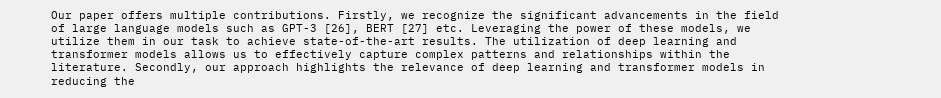Our paper offers multiple contributions. Firstly, we recognize the significant advancements in the field of large language models such as GPT-3 [26], BERT [27] etc. Leveraging the power of these models, we utilize them in our task to achieve state-of-the-art results. The utilization of deep learning and transformer models allows us to effectively capture complex patterns and relationships within the literature. Secondly, our approach highlights the relevance of deep learning and transformer models in reducing the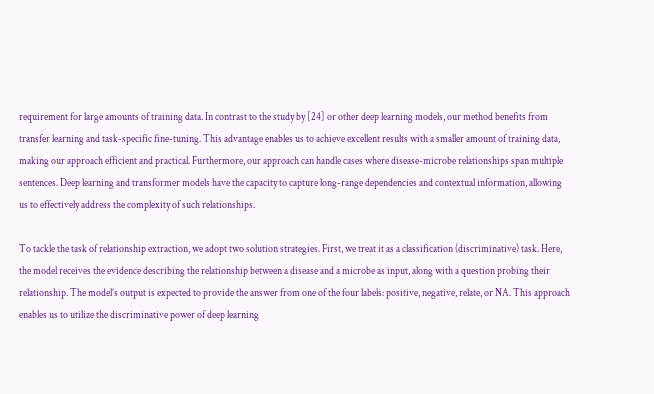requirement for large amounts of training data. In contrast to the study by [24] or other deep learning models, our method benefits from transfer learning and task-specific fine-tuning. This advantage enables us to achieve excellent results with a smaller amount of training data, making our approach efficient and practical. Furthermore, our approach can handle cases where disease-microbe relationships span multiple sentences. Deep learning and transformer models have the capacity to capture long-range dependencies and contextual information, allowing us to effectively address the complexity of such relationships.

To tackle the task of relationship extraction, we adopt two solution strategies. First, we treat it as a classification (discriminative) task. Here, the model receives the evidence describing the relationship between a disease and a microbe as input, along with a question probing their relationship. The model’s output is expected to provide the answer from one of the four labels: positive, negative, relate, or NA. This approach enables us to utilize the discriminative power of deep learning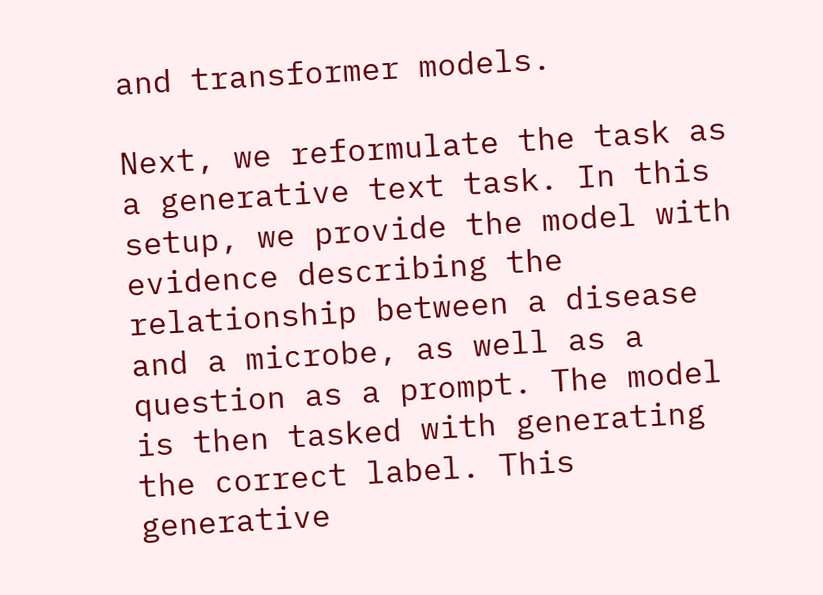and transformer models.

Next, we reformulate the task as a generative text task. In this setup, we provide the model with evidence describing the relationship between a disease and a microbe, as well as a question as a prompt. The model is then tasked with generating the correct label. This generative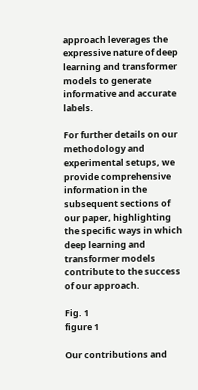approach leverages the expressive nature of deep learning and transformer models to generate informative and accurate labels.

For further details on our methodology and experimental setups, we provide comprehensive information in the subsequent sections of our paper, highlighting the specific ways in which deep learning and transformer models contribute to the success of our approach.

Fig. 1
figure 1

Our contributions and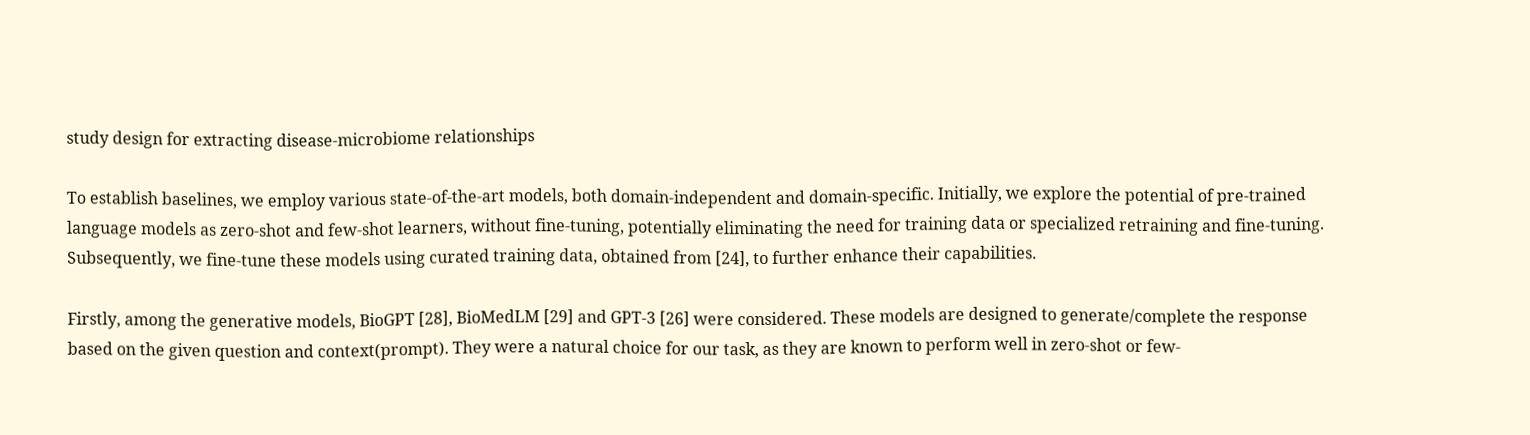study design for extracting disease-microbiome relationships

To establish baselines, we employ various state-of-the-art models, both domain-independent and domain-specific. Initially, we explore the potential of pre-trained language models as zero-shot and few-shot learners, without fine-tuning, potentially eliminating the need for training data or specialized retraining and fine-tuning. Subsequently, we fine-tune these models using curated training data, obtained from [24], to further enhance their capabilities.

Firstly, among the generative models, BioGPT [28], BioMedLM [29] and GPT-3 [26] were considered. These models are designed to generate/complete the response based on the given question and context(prompt). They were a natural choice for our task, as they are known to perform well in zero-shot or few-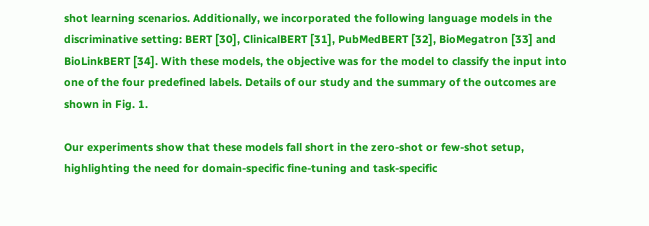shot learning scenarios. Additionally, we incorporated the following language models in the discriminative setting: BERT [30], ClinicalBERT [31], PubMedBERT [32], BioMegatron [33] and BioLinkBERT [34]. With these models, the objective was for the model to classify the input into one of the four predefined labels. Details of our study and the summary of the outcomes are shown in Fig. 1.

Our experiments show that these models fall short in the zero-shot or few-shot setup, highlighting the need for domain-specific fine-tuning and task-specific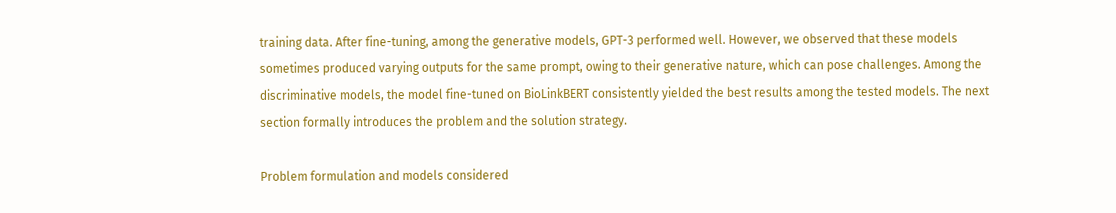training data. After fine-tuning, among the generative models, GPT-3 performed well. However, we observed that these models sometimes produced varying outputs for the same prompt, owing to their generative nature, which can pose challenges. Among the discriminative models, the model fine-tuned on BioLinkBERT consistently yielded the best results among the tested models. The next section formally introduces the problem and the solution strategy.

Problem formulation and models considered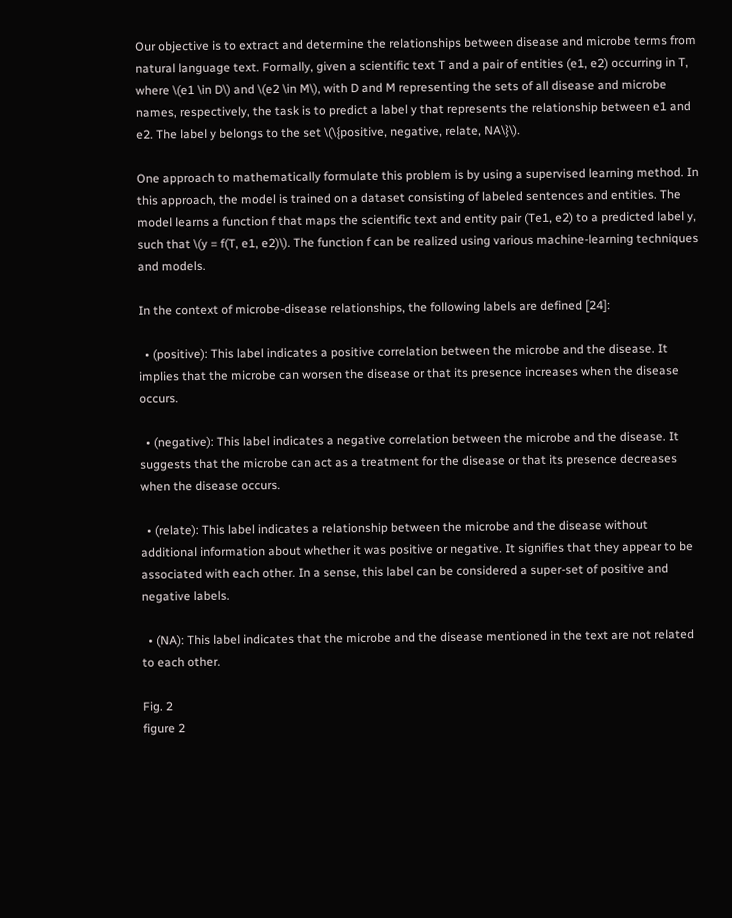Our objective is to extract and determine the relationships between disease and microbe terms from natural language text. Formally, given a scientific text T and a pair of entities (e1, e2) occurring in T, where \(e1 \in D\) and \(e2 \in M\), with D and M representing the sets of all disease and microbe names, respectively, the task is to predict a label y that represents the relationship between e1 and e2. The label y belongs to the set \(\{positive, negative, relate, NA\}\).

One approach to mathematically formulate this problem is by using a supervised learning method. In this approach, the model is trained on a dataset consisting of labeled sentences and entities. The model learns a function f that maps the scientific text and entity pair (Te1, e2) to a predicted label y, such that \(y = f(T, e1, e2)\). The function f can be realized using various machine-learning techniques and models.

In the context of microbe-disease relationships, the following labels are defined [24]:

  • (positive): This label indicates a positive correlation between the microbe and the disease. It implies that the microbe can worsen the disease or that its presence increases when the disease occurs.

  • (negative): This label indicates a negative correlation between the microbe and the disease. It suggests that the microbe can act as a treatment for the disease or that its presence decreases when the disease occurs.

  • (relate): This label indicates a relationship between the microbe and the disease without additional information about whether it was positive or negative. It signifies that they appear to be associated with each other. In a sense, this label can be considered a super-set of positive and negative labels.

  • (NA): This label indicates that the microbe and the disease mentioned in the text are not related to each other.

Fig. 2
figure 2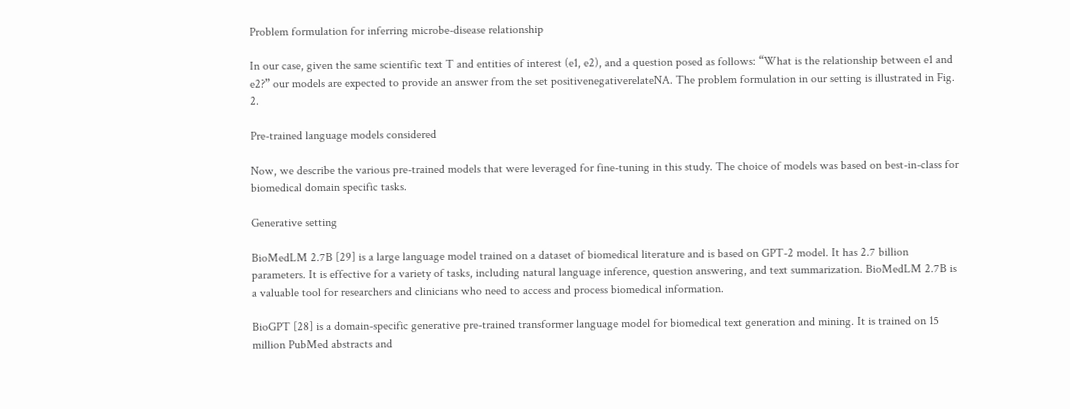Problem formulation for inferring microbe-disease relationship

In our case, given the same scientific text T and entities of interest (e1, e2), and a question posed as follows: “What is the relationship between e1 and e2?” our models are expected to provide an answer from the set positivenegativerelateNA. The problem formulation in our setting is illustrated in Fig. 2.

Pre-trained language models considered

Now, we describe the various pre-trained models that were leveraged for fine-tuning in this study. The choice of models was based on best-in-class for biomedical domain specific tasks.

Generative setting

BioMedLM 2.7B [29] is a large language model trained on a dataset of biomedical literature and is based on GPT-2 model. It has 2.7 billion parameters. It is effective for a variety of tasks, including natural language inference, question answering, and text summarization. BioMedLM 2.7B is a valuable tool for researchers and clinicians who need to access and process biomedical information.

BioGPT [28] is a domain-specific generative pre-trained transformer language model for biomedical text generation and mining. It is trained on 15 million PubMed abstracts and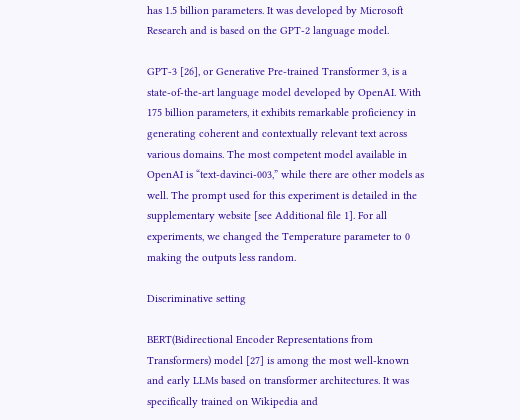has 1.5 billion parameters. It was developed by Microsoft Research and is based on the GPT-2 language model.

GPT-3 [26], or Generative Pre-trained Transformer 3, is a state-of-the-art language model developed by OpenAI. With 175 billion parameters, it exhibits remarkable proficiency in generating coherent and contextually relevant text across various domains. The most competent model available in OpenAI is “text-davinci-003,” while there are other models as well. The prompt used for this experiment is detailed in the supplementary website [see Additional file 1]. For all experiments, we changed the Temperature parameter to 0 making the outputs less random.

Discriminative setting

BERT(Bidirectional Encoder Representations from Transformers) model [27] is among the most well-known and early LLMs based on transformer architectures. It was specifically trained on Wikipedia and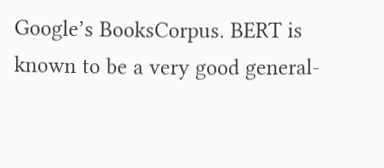Google’s BooksCorpus. BERT is known to be a very good general-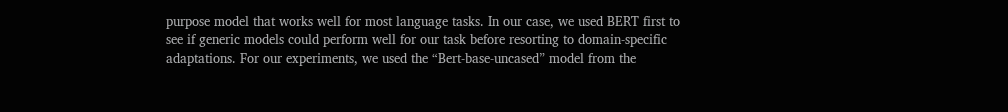purpose model that works well for most language tasks. In our case, we used BERT first to see if generic models could perform well for our task before resorting to domain-specific adaptations. For our experiments, we used the “Bert-base-uncased” model from the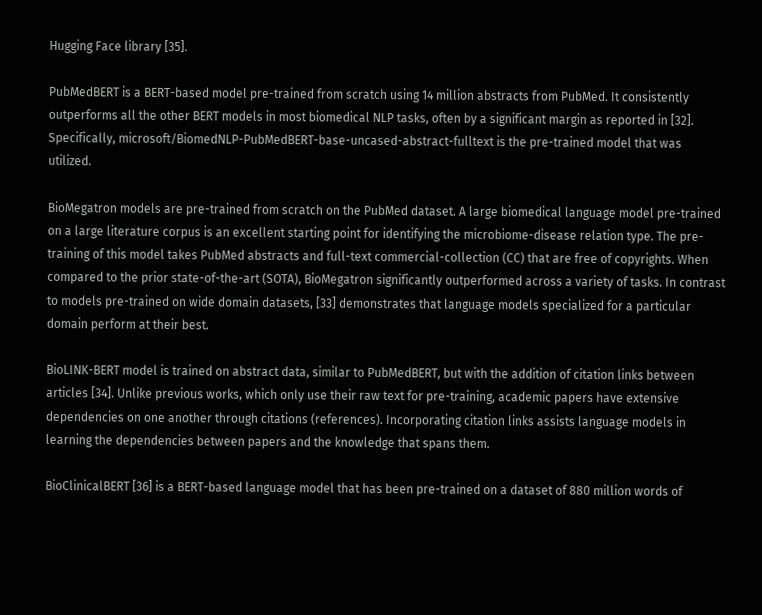Hugging Face library [35].

PubMedBERT is a BERT-based model pre-trained from scratch using 14 million abstracts from PubMed. It consistently outperforms all the other BERT models in most biomedical NLP tasks, often by a significant margin as reported in [32]. Specifically, microsoft/BiomedNLP-PubMedBERT-base-uncased-abstract-fulltext is the pre-trained model that was utilized.

BioMegatron models are pre-trained from scratch on the PubMed dataset. A large biomedical language model pre-trained on a large literature corpus is an excellent starting point for identifying the microbiome-disease relation type. The pre-training of this model takes PubMed abstracts and full-text commercial-collection (CC) that are free of copyrights. When compared to the prior state-of-the-art (SOTA), BioMegatron significantly outperformed across a variety of tasks. In contrast to models pre-trained on wide domain datasets, [33] demonstrates that language models specialized for a particular domain perform at their best.

BioLINK-BERT model is trained on abstract data, similar to PubMedBERT, but with the addition of citation links between articles [34]. Unlike previous works, which only use their raw text for pre-training, academic papers have extensive dependencies on one another through citations (references). Incorporating citation links assists language models in learning the dependencies between papers and the knowledge that spans them.

BioClinicalBERT [36] is a BERT-based language model that has been pre-trained on a dataset of 880 million words of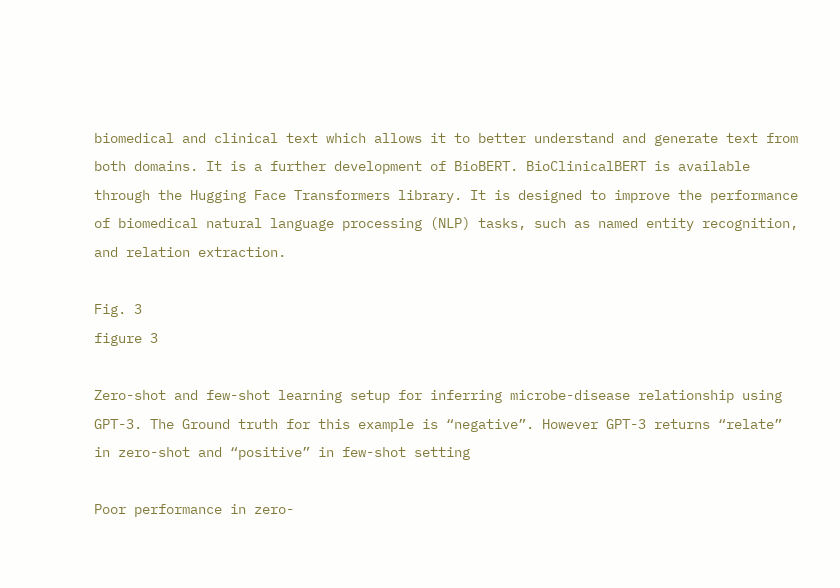biomedical and clinical text which allows it to better understand and generate text from both domains. It is a further development of BioBERT. BioClinicalBERT is available through the Hugging Face Transformers library. It is designed to improve the performance of biomedical natural language processing (NLP) tasks, such as named entity recognition, and relation extraction.

Fig. 3
figure 3

Zero-shot and few-shot learning setup for inferring microbe-disease relationship using GPT-3. The Ground truth for this example is “negative”. However GPT-3 returns “relate” in zero-shot and “positive” in few-shot setting

Poor performance in zero-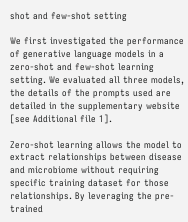shot and few-shot setting

We first investigated the performance of generative language models in a zero-shot and few-shot learning setting. We evaluated all three models, the details of the prompts used are detailed in the supplementary website [see Additional file 1].

Zero-shot learning allows the model to extract relationships between disease and microbiome without requiring specific training dataset for those relationships. By leveraging the pre-trained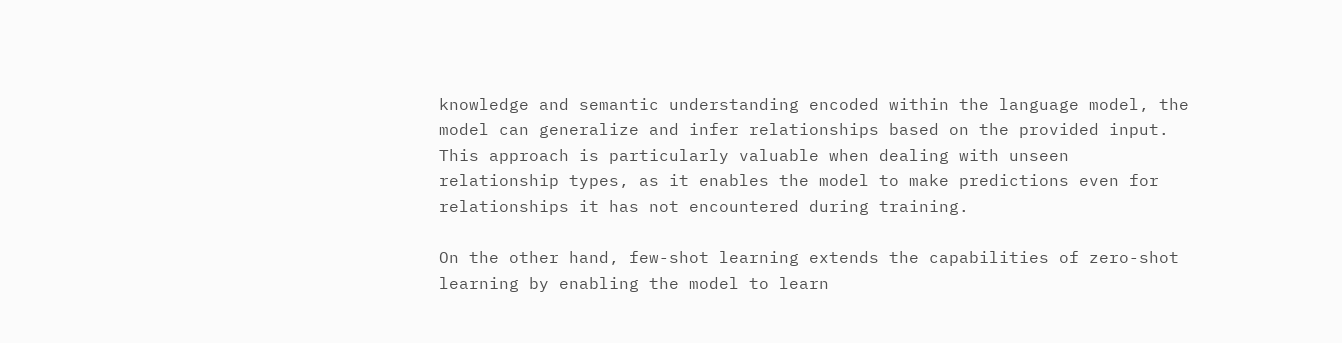knowledge and semantic understanding encoded within the language model, the model can generalize and infer relationships based on the provided input. This approach is particularly valuable when dealing with unseen relationship types, as it enables the model to make predictions even for relationships it has not encountered during training.

On the other hand, few-shot learning extends the capabilities of zero-shot learning by enabling the model to learn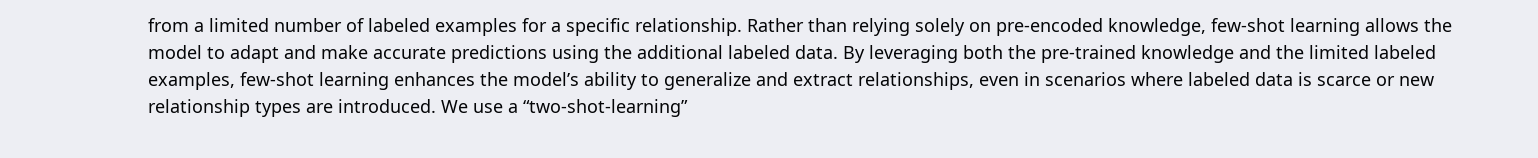from a limited number of labeled examples for a specific relationship. Rather than relying solely on pre-encoded knowledge, few-shot learning allows the model to adapt and make accurate predictions using the additional labeled data. By leveraging both the pre-trained knowledge and the limited labeled examples, few-shot learning enhances the model’s ability to generalize and extract relationships, even in scenarios where labeled data is scarce or new relationship types are introduced. We use a “two-shot-learning”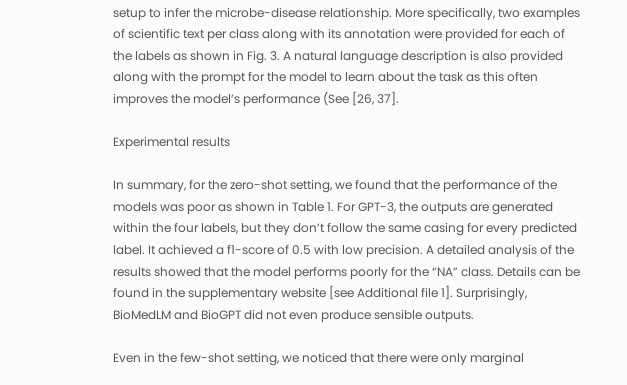setup to infer the microbe-disease relationship. More specifically, two examples of scientific text per class along with its annotation were provided for each of the labels as shown in Fig. 3. A natural language description is also provided along with the prompt for the model to learn about the task as this often improves the model’s performance (See [26, 37].

Experimental results

In summary, for the zero-shot setting, we found that the performance of the models was poor as shown in Table 1. For GPT-3, the outputs are generated within the four labels, but they don’t follow the same casing for every predicted label. It achieved a f1-score of 0.5 with low precision. A detailed analysis of the results showed that the model performs poorly for the “NA” class. Details can be found in the supplementary website [see Additional file 1]. Surprisingly, BioMedLM and BioGPT did not even produce sensible outputs.

Even in the few-shot setting, we noticed that there were only marginal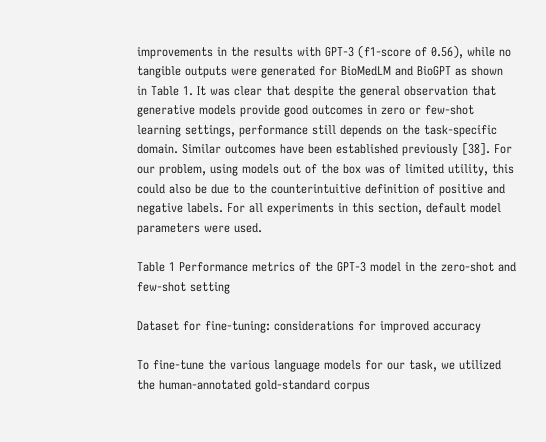improvements in the results with GPT-3 (f1-score of 0.56), while no tangible outputs were generated for BioMedLM and BioGPT as shown in Table 1. It was clear that despite the general observation that generative models provide good outcomes in zero or few-shot learning settings, performance still depends on the task-specific domain. Similar outcomes have been established previously [38]. For our problem, using models out of the box was of limited utility, this could also be due to the counterintuitive definition of positive and negative labels. For all experiments in this section, default model parameters were used.

Table 1 Performance metrics of the GPT-3 model in the zero-shot and few-shot setting

Dataset for fine-tuning: considerations for improved accuracy

To fine-tune the various language models for our task, we utilized the human-annotated gold-standard corpus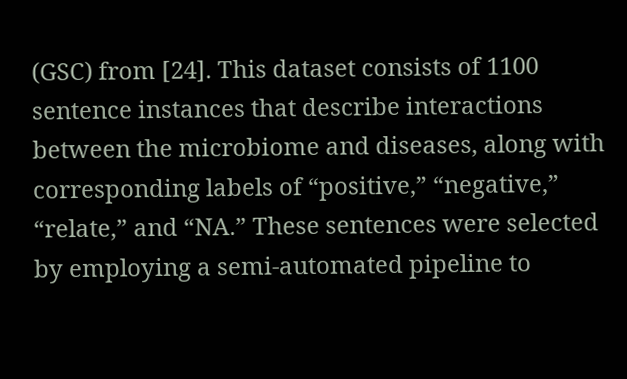(GSC) from [24]. This dataset consists of 1100 sentence instances that describe interactions between the microbiome and diseases, along with corresponding labels of “positive,” “negative,” “relate,” and “NA.” These sentences were selected by employing a semi-automated pipeline to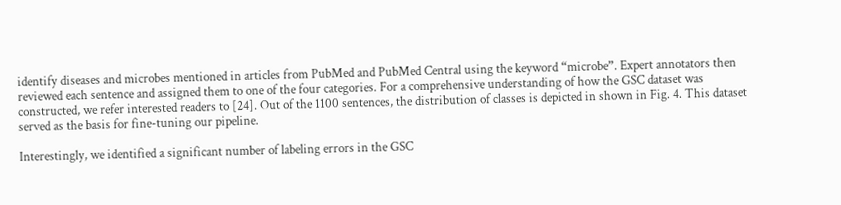identify diseases and microbes mentioned in articles from PubMed and PubMed Central using the keyword “microbe”. Expert annotators then reviewed each sentence and assigned them to one of the four categories. For a comprehensive understanding of how the GSC dataset was constructed, we refer interested readers to [24]. Out of the 1100 sentences, the distribution of classes is depicted in shown in Fig. 4. This dataset served as the basis for fine-tuning our pipeline.

Interestingly, we identified a significant number of labeling errors in the GSC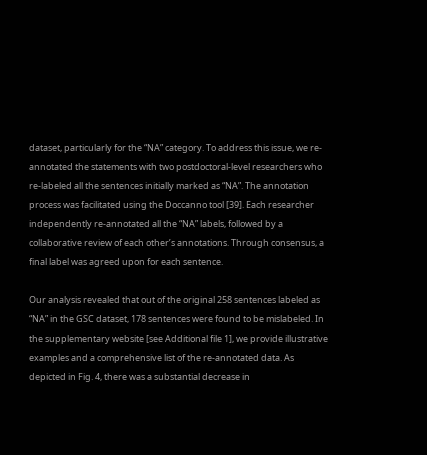dataset, particularly for the “NA” category. To address this issue, we re-annotated the statements with two postdoctoral-level researchers who re-labeled all the sentences initially marked as “NA”. The annotation process was facilitated using the Doccanno tool [39]. Each researcher independently re-annotated all the “NA” labels, followed by a collaborative review of each other’s annotations. Through consensus, a final label was agreed upon for each sentence.

Our analysis revealed that out of the original 258 sentences labeled as “NA” in the GSC dataset, 178 sentences were found to be mislabeled. In the supplementary website [see Additional file 1], we provide illustrative examples and a comprehensive list of the re-annotated data. As depicted in Fig. 4, there was a substantial decrease in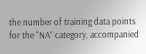the number of training data points for the “NA” category, accompanied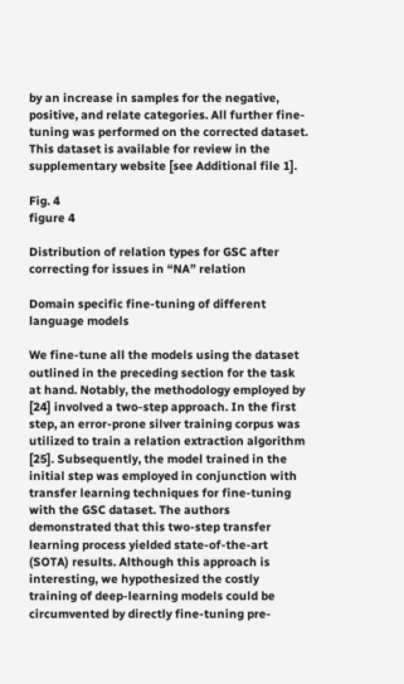by an increase in samples for the negative, positive, and relate categories. All further fine-tuning was performed on the corrected dataset. This dataset is available for review in the supplementary website [see Additional file 1].

Fig. 4
figure 4

Distribution of relation types for GSC after correcting for issues in “NA” relation

Domain specific fine-tuning of different language models

We fine-tune all the models using the dataset outlined in the preceding section for the task at hand. Notably, the methodology employed by [24] involved a two-step approach. In the first step, an error-prone silver training corpus was utilized to train a relation extraction algorithm [25]. Subsequently, the model trained in the initial step was employed in conjunction with transfer learning techniques for fine-tuning with the GSC dataset. The authors demonstrated that this two-step transfer learning process yielded state-of-the-art (SOTA) results. Although this approach is interesting, we hypothesized the costly training of deep-learning models could be circumvented by directly fine-tuning pre-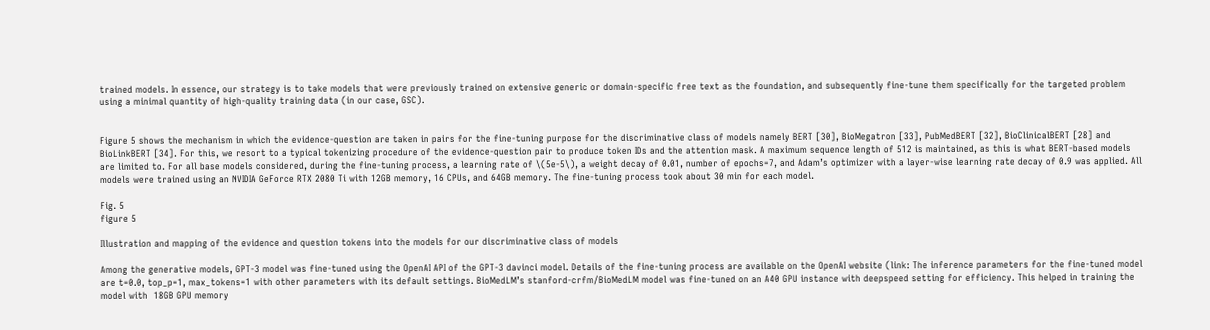trained models. In essence, our strategy is to take models that were previously trained on extensive generic or domain-specific free text as the foundation, and subsequently fine-tune them specifically for the targeted problem using a minimal quantity of high-quality training data (in our case, GSC).


Figure 5 shows the mechanism in which the evidence-question are taken in pairs for the fine-tuning purpose for the discriminative class of models namely BERT [30], BioMegatron [33], PubMedBERT [32], BioClinicalBERT [28] and BioLinkBERT [34]. For this, we resort to a typical tokenizing procedure of the evidence-question pair to produce token IDs and the attention mask. A maximum sequence length of 512 is maintained, as this is what BERT-based models are limited to. For all base models considered, during the fine-tuning process, a learning rate of \(5e-5\), a weight decay of 0.01, number of epochs=7, and Adam’s optimizer with a layer-wise learning rate decay of 0.9 was applied. All models were trained using an NVIDIA GeForce RTX 2080 Ti with 12GB memory, 16 CPUs, and 64GB memory. The fine-tuning process took about 30 min for each model.

Fig. 5
figure 5

Illustration and mapping of the evidence and question tokens into the models for our discriminative class of models

Among the generative models, GPT-3 model was fine-tuned using the OpenAI API of the GPT-3 davinci model. Details of the fine-tuning process are available on the OpenAI website (link: The inference parameters for the fine-tuned model are t=0.0, top_p=1, max_tokens=1 with other parameters with its default settings. BioMedLM’s stanford-crfm/BioMedLM model was fine-tuned on an A40 GPU instance with deepspeed setting for efficiency. This helped in training the model with  18GB GPU memory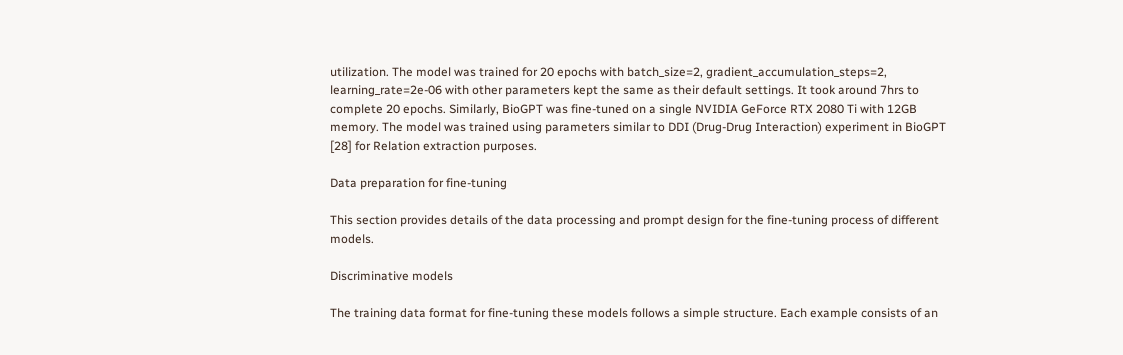utilization. The model was trained for 20 epochs with batch_size=2, gradient_accumulation_steps=2, learning_rate=2e-06 with other parameters kept the same as their default settings. It took around 7hrs to complete 20 epochs. Similarly, BioGPT was fine-tuned on a single NVIDIA GeForce RTX 2080 Ti with 12GB memory. The model was trained using parameters similar to DDI (Drug-Drug Interaction) experiment in BioGPT [28] for Relation extraction purposes.

Data preparation for fine-tuning

This section provides details of the data processing and prompt design for the fine-tuning process of different models.

Discriminative models

The training data format for fine-tuning these models follows a simple structure. Each example consists of an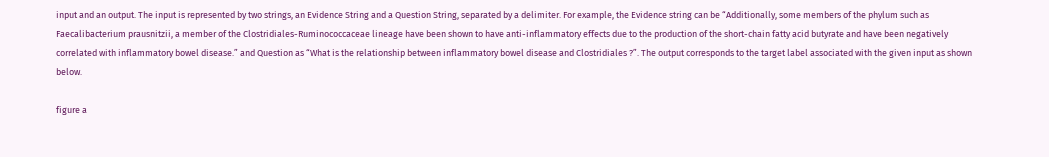input and an output. The input is represented by two strings, an Evidence String and a Question String, separated by a delimiter. For example, the Evidence string can be “Additionally, some members of the phylum such as Faecalibacterium prausnitzii, a member of the Clostridiales-Ruminococcaceae lineage have been shown to have anti-inflammatory effects due to the production of the short-chain fatty acid butyrate and have been negatively correlated with inflammatory bowel disease.” and Question as “What is the relationship between inflammatory bowel disease and Clostridiales ?”. The output corresponds to the target label associated with the given input as shown below.

figure a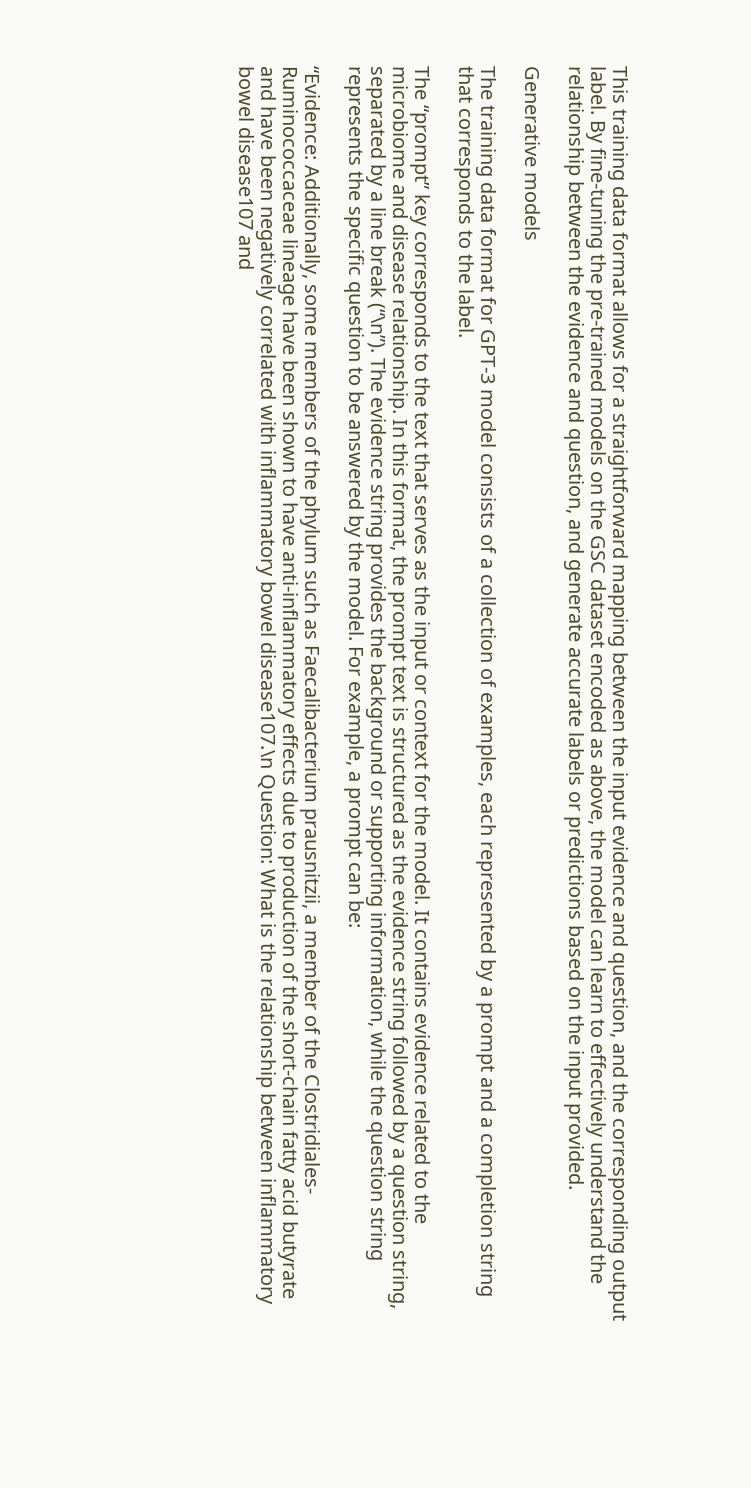This training data format allows for a straightforward mapping between the input evidence and question, and the corresponding output label. By fine-tuning the pre-trained models on the GSC dataset encoded as above, the model can learn to effectively understand the relationship between the evidence and question, and generate accurate labels or predictions based on the input provided.

Generative models

The training data format for GPT-3 model consists of a collection of examples, each represented by a prompt and a completion string that corresponds to the label.

The “prompt” key corresponds to the text that serves as the input or context for the model. It contains evidence related to the microbiome and disease relationship. In this format, the prompt text is structured as the evidence string followed by a question string, separated by a line break (“\n”). The evidence string provides the background or supporting information, while the question string represents the specific question to be answered by the model. For example, a prompt can be:

“Evidence: Additionally, some members of the phylum such as Faecalibacterium prausnitzii, a member of the Clostridiales-Ruminococcaceae lineage have been shown to have anti-inflammatory effects due to production of the short-chain fatty acid butyrate and have been negatively correlated with inflammatory bowel disease107.\n Question: What is the relationship between inflammatory bowel disease107 and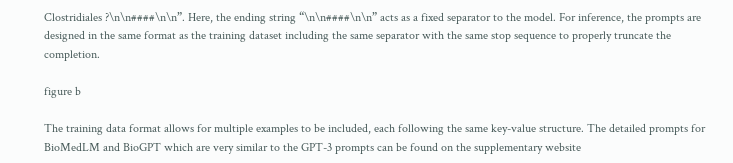Clostridiales ?\n\n####\n\n”. Here, the ending string “\n\n####\n\n” acts as a fixed separator to the model. For inference, the prompts are designed in the same format as the training dataset including the same separator with the same stop sequence to properly truncate the completion.

figure b

The training data format allows for multiple examples to be included, each following the same key-value structure. The detailed prompts for BioMedLM and BioGPT which are very similar to the GPT-3 prompts can be found on the supplementary website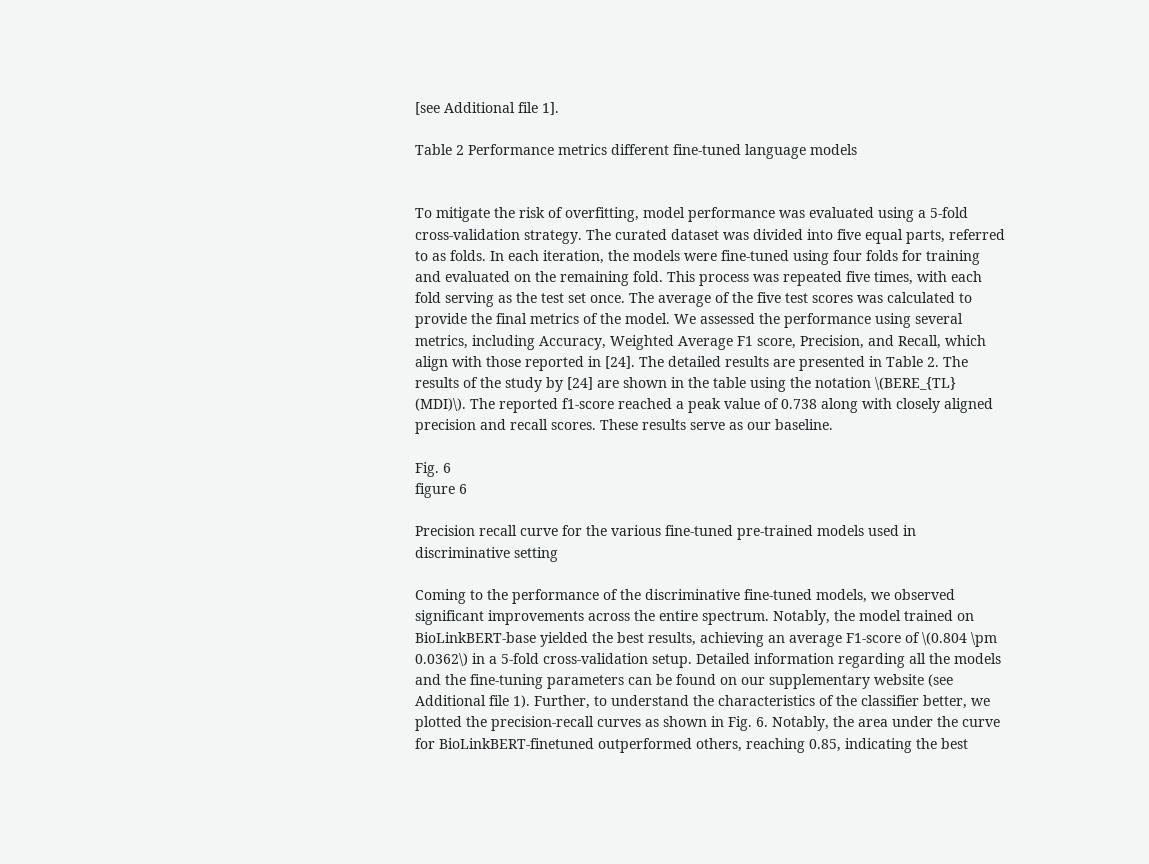[see Additional file 1].

Table 2 Performance metrics different fine-tuned language models


To mitigate the risk of overfitting, model performance was evaluated using a 5-fold cross-validation strategy. The curated dataset was divided into five equal parts, referred to as folds. In each iteration, the models were fine-tuned using four folds for training and evaluated on the remaining fold. This process was repeated five times, with each fold serving as the test set once. The average of the five test scores was calculated to provide the final metrics of the model. We assessed the performance using several metrics, including Accuracy, Weighted Average F1 score, Precision, and Recall, which align with those reported in [24]. The detailed results are presented in Table 2. The results of the study by [24] are shown in the table using the notation \(BERE_{TL} (MDI)\). The reported f1-score reached a peak value of 0.738 along with closely aligned precision and recall scores. These results serve as our baseline.

Fig. 6
figure 6

Precision recall curve for the various fine-tuned pre-trained models used in discriminative setting

Coming to the performance of the discriminative fine-tuned models, we observed significant improvements across the entire spectrum. Notably, the model trained on BioLinkBERT-base yielded the best results, achieving an average F1-score of \(0.804 \pm 0.0362\) in a 5-fold cross-validation setup. Detailed information regarding all the models and the fine-tuning parameters can be found on our supplementary website (see Additional file 1). Further, to understand the characteristics of the classifier better, we plotted the precision-recall curves as shown in Fig. 6. Notably, the area under the curve for BioLinkBERT-finetuned outperformed others, reaching 0.85, indicating the best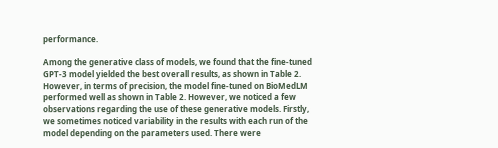performance.

Among the generative class of models, we found that the fine-tuned GPT-3 model yielded the best overall results, as shown in Table 2. However, in terms of precision, the model fine-tuned on BioMedLM performed well as shown in Table 2. However, we noticed a few observations regarding the use of these generative models. Firstly, we sometimes noticed variability in the results with each run of the model depending on the parameters used. There were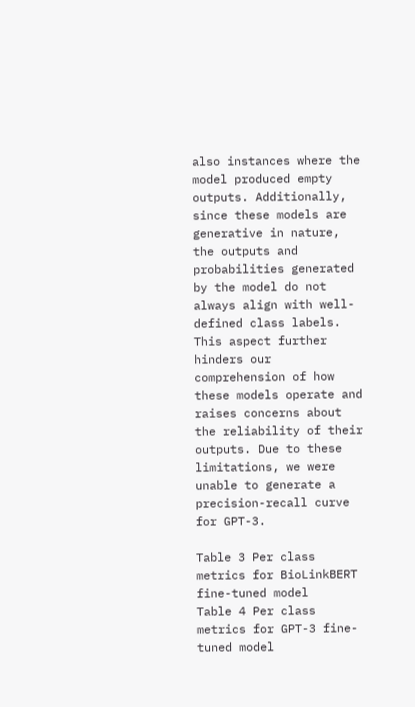also instances where the model produced empty outputs. Additionally, since these models are generative in nature, the outputs and probabilities generated by the model do not always align with well-defined class labels. This aspect further hinders our comprehension of how these models operate and raises concerns about the reliability of their outputs. Due to these limitations, we were unable to generate a precision-recall curve for GPT-3.

Table 3 Per class metrics for BioLinkBERT fine-tuned model
Table 4 Per class metrics for GPT-3 fine-tuned model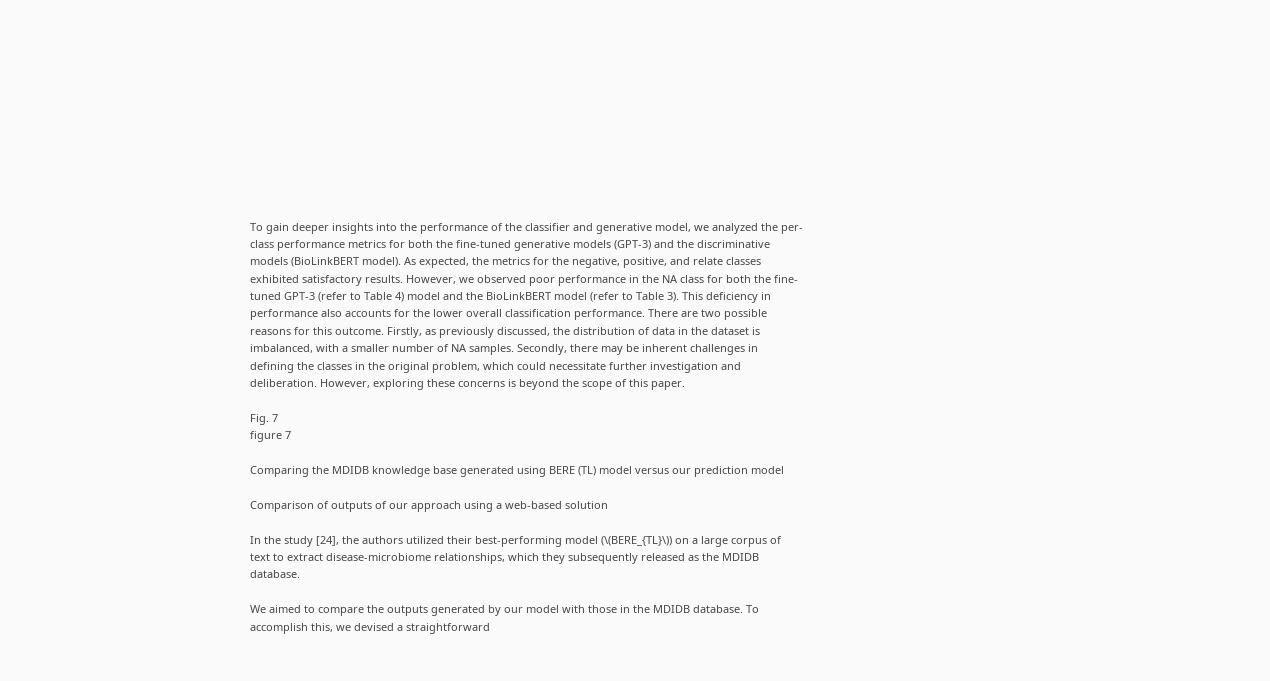To gain deeper insights into the performance of the classifier and generative model, we analyzed the per-class performance metrics for both the fine-tuned generative models (GPT-3) and the discriminative models (BioLinkBERT model). As expected, the metrics for the negative, positive, and relate classes exhibited satisfactory results. However, we observed poor performance in the NA class for both the fine-tuned GPT-3 (refer to Table 4) model and the BioLinkBERT model (refer to Table 3). This deficiency in performance also accounts for the lower overall classification performance. There are two possible reasons for this outcome. Firstly, as previously discussed, the distribution of data in the dataset is imbalanced, with a smaller number of NA samples. Secondly, there may be inherent challenges in defining the classes in the original problem, which could necessitate further investigation and deliberation. However, exploring these concerns is beyond the scope of this paper.

Fig. 7
figure 7

Comparing the MDIDB knowledge base generated using BERE (TL) model versus our prediction model

Comparison of outputs of our approach using a web-based solution

In the study [24], the authors utilized their best-performing model (\(BERE_{TL}\)) on a large corpus of text to extract disease-microbiome relationships, which they subsequently released as the MDIDB database.

We aimed to compare the outputs generated by our model with those in the MDIDB database. To accomplish this, we devised a straightforward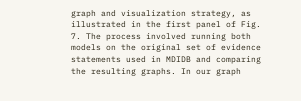graph and visualization strategy, as illustrated in the first panel of Fig. 7. The process involved running both models on the original set of evidence statements used in MDIDB and comparing the resulting graphs. In our graph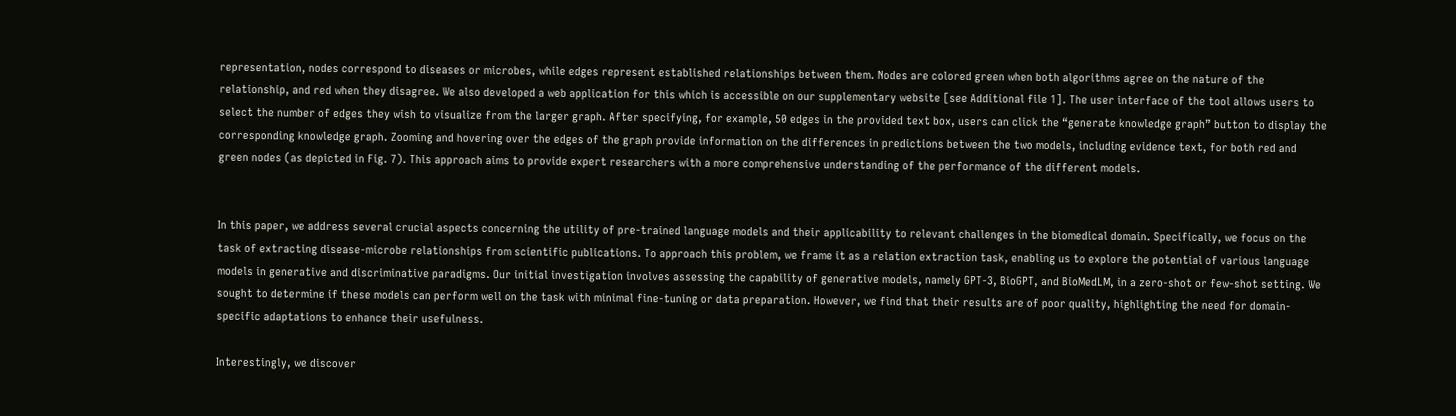representation, nodes correspond to diseases or microbes, while edges represent established relationships between them. Nodes are colored green when both algorithms agree on the nature of the relationship, and red when they disagree. We also developed a web application for this which is accessible on our supplementary website [see Additional file 1]. The user interface of the tool allows users to select the number of edges they wish to visualize from the larger graph. After specifying, for example, 50 edges in the provided text box, users can click the “generate knowledge graph” button to display the corresponding knowledge graph. Zooming and hovering over the edges of the graph provide information on the differences in predictions between the two models, including evidence text, for both red and green nodes (as depicted in Fig. 7). This approach aims to provide expert researchers with a more comprehensive understanding of the performance of the different models.


In this paper, we address several crucial aspects concerning the utility of pre-trained language models and their applicability to relevant challenges in the biomedical domain. Specifically, we focus on the task of extracting disease-microbe relationships from scientific publications. To approach this problem, we frame it as a relation extraction task, enabling us to explore the potential of various language models in generative and discriminative paradigms. Our initial investigation involves assessing the capability of generative models, namely GPT-3, BioGPT, and BioMedLM, in a zero-shot or few-shot setting. We sought to determine if these models can perform well on the task with minimal fine-tuning or data preparation. However, we find that their results are of poor quality, highlighting the need for domain-specific adaptations to enhance their usefulness.

Interestingly, we discover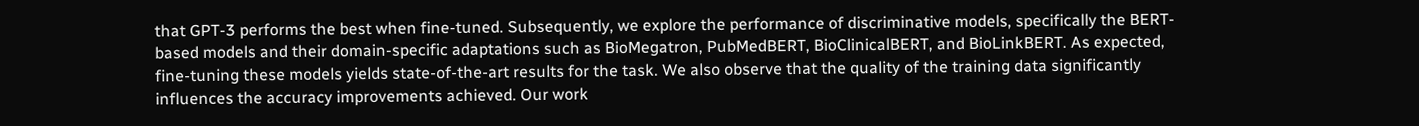that GPT-3 performs the best when fine-tuned. Subsequently, we explore the performance of discriminative models, specifically the BERT-based models and their domain-specific adaptations such as BioMegatron, PubMedBERT, BioClinicalBERT, and BioLinkBERT. As expected, fine-tuning these models yields state-of-the-art results for the task. We also observe that the quality of the training data significantly influences the accuracy improvements achieved. Our work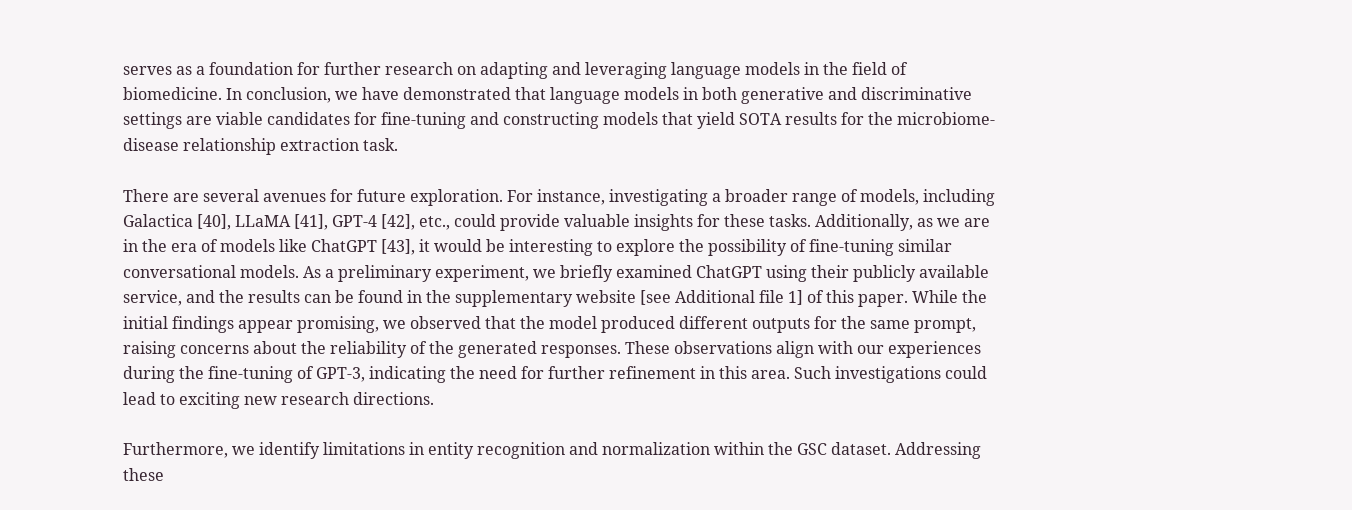serves as a foundation for further research on adapting and leveraging language models in the field of biomedicine. In conclusion, we have demonstrated that language models in both generative and discriminative settings are viable candidates for fine-tuning and constructing models that yield SOTA results for the microbiome-disease relationship extraction task.

There are several avenues for future exploration. For instance, investigating a broader range of models, including Galactica [40], LLaMA [41], GPT-4 [42], etc., could provide valuable insights for these tasks. Additionally, as we are in the era of models like ChatGPT [43], it would be interesting to explore the possibility of fine-tuning similar conversational models. As a preliminary experiment, we briefly examined ChatGPT using their publicly available service, and the results can be found in the supplementary website [see Additional file 1] of this paper. While the initial findings appear promising, we observed that the model produced different outputs for the same prompt, raising concerns about the reliability of the generated responses. These observations align with our experiences during the fine-tuning of GPT-3, indicating the need for further refinement in this area. Such investigations could lead to exciting new research directions.

Furthermore, we identify limitations in entity recognition and normalization within the GSC dataset. Addressing these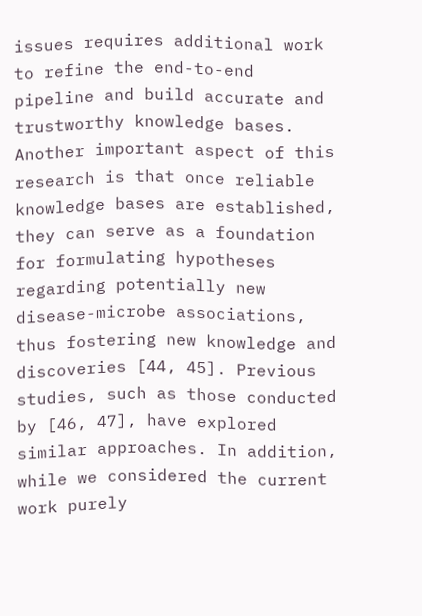issues requires additional work to refine the end-to-end pipeline and build accurate and trustworthy knowledge bases. Another important aspect of this research is that once reliable knowledge bases are established, they can serve as a foundation for formulating hypotheses regarding potentially new disease-microbe associations, thus fostering new knowledge and discoveries [44, 45]. Previous studies, such as those conducted by [46, 47], have explored similar approaches. In addition, while we considered the current work purely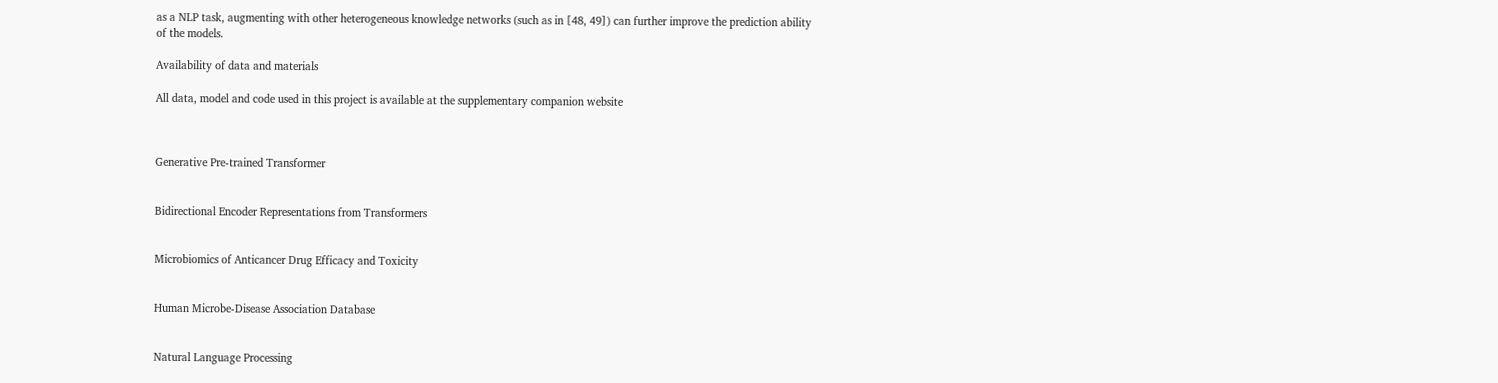as a NLP task, augmenting with other heterogeneous knowledge networks (such as in [48, 49]) can further improve the prediction ability of the models.

Availability of data and materials

All data, model and code used in this project is available at the supplementary companion website



Generative Pre-trained Transformer


Bidirectional Encoder Representations from Transformers


Microbiomics of Anticancer Drug Efficacy and Toxicity


Human Microbe-Disease Association Database


Natural Language Processing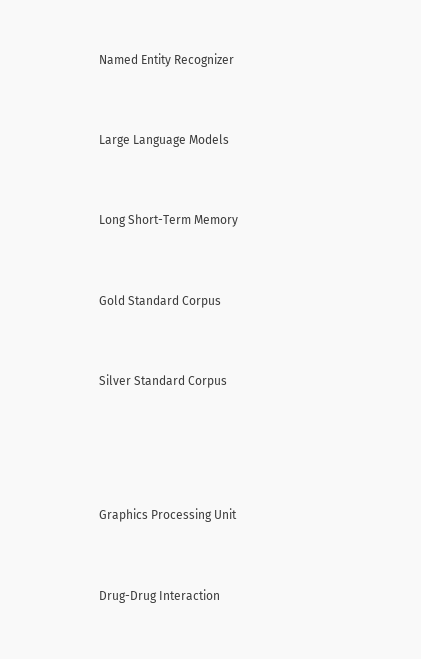Named Entity Recognizer


Large Language Models


Long Short-Term Memory


Gold Standard Corpus


Silver Standard Corpus




Graphics Processing Unit


Drug-Drug Interaction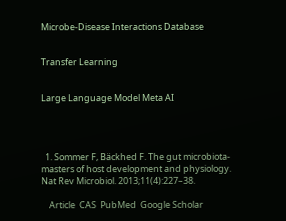Microbe-Disease Interactions Database


Transfer Learning


Large Language Model Meta AI




  1. Sommer F, Bäckhed F. The gut microbiota-masters of host development and physiology. Nat Rev Microbiol. 2013;11(4):227–38.

    Article  CAS  PubMed  Google Scholar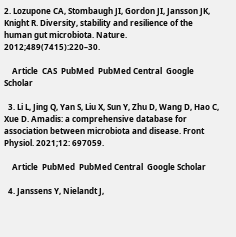2. Lozupone CA, Stombaugh JI, Gordon JI, Jansson JK, Knight R. Diversity, stability and resilience of the human gut microbiota. Nature. 2012;489(7415):220–30.

    Article  CAS  PubMed  PubMed Central  Google Scholar

  3. Li L, Jing Q, Yan S, Liu X, Sun Y, Zhu D, Wang D, Hao C, Xue D. Amadis: a comprehensive database for association between microbiota and disease. Front Physiol. 2021;12: 697059.

    Article  PubMed  PubMed Central  Google Scholar

  4. Janssens Y, Nielandt J,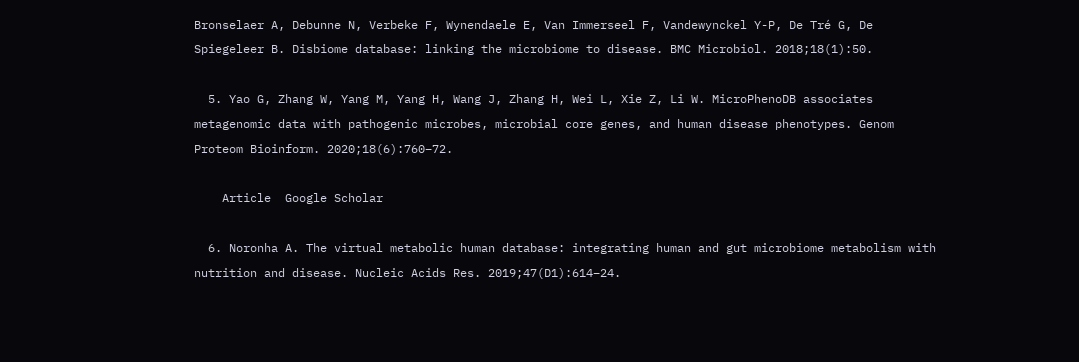Bronselaer A, Debunne N, Verbeke F, Wynendaele E, Van Immerseel F, Vandewynckel Y-P, De Tré G, De Spiegeleer B. Disbiome database: linking the microbiome to disease. BMC Microbiol. 2018;18(1):50.

  5. Yao G, Zhang W, Yang M, Yang H, Wang J, Zhang H, Wei L, Xie Z, Li W. MicroPhenoDB associates metagenomic data with pathogenic microbes, microbial core genes, and human disease phenotypes. Genom Proteom Bioinform. 2020;18(6):760–72.

    Article  Google Scholar

  6. Noronha A. The virtual metabolic human database: integrating human and gut microbiome metabolism with nutrition and disease. Nucleic Acids Res. 2019;47(D1):614–24.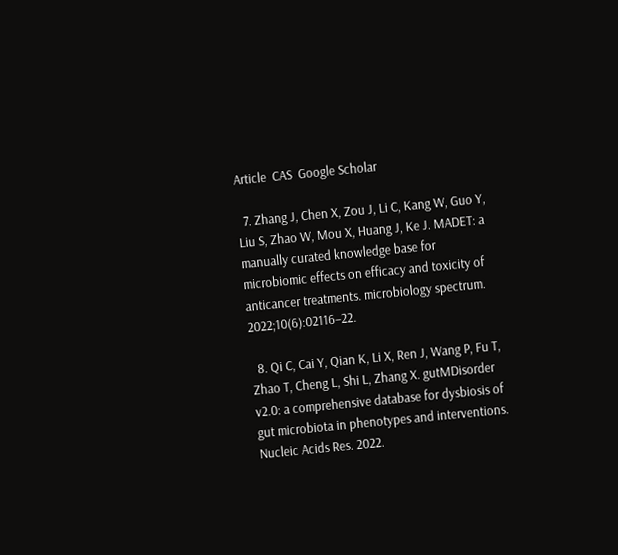Article  CAS  Google Scholar

  7. Zhang J, Chen X, Zou J, Li C, Kang W, Guo Y, Liu S, Zhao W, Mou X, Huang J, Ke J. MADET: a manually curated knowledge base for microbiomic effects on efficacy and toxicity of anticancer treatments. microbiology spectrum. 2022;10(6):02116–22.

  8. Qi C, Cai Y, Qian K, Li X, Ren J, Wang P, Fu T, Zhao T, Cheng L, Shi L, Zhang X. gutMDisorder v2.0: a comprehensive database for dysbiosis of gut microbiota in phenotypes and interventions. Nucleic Acids Res. 2022.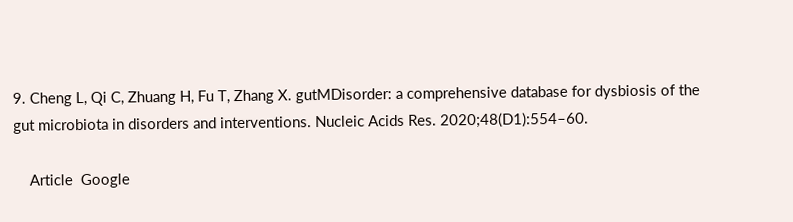9. Cheng L, Qi C, Zhuang H, Fu T, Zhang X. gutMDisorder: a comprehensive database for dysbiosis of the gut microbiota in disorders and interventions. Nucleic Acids Res. 2020;48(D1):554–60.

    Article  Google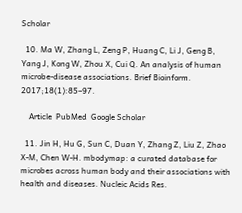Scholar

  10. Ma W, Zhang L, Zeng P, Huang C, Li J, Geng B, Yang J, Kong W, Zhou X, Cui Q. An analysis of human microbe-disease associations. Brief Bioinform. 2017;18(1):85–97.

    Article  PubMed  Google Scholar

  11. Jin H, Hu G, Sun C, Duan Y, Zhang Z, Liu Z, Zhao X-M, Chen W-H. mbodymap: a curated database for microbes across human body and their associations with health and diseases. Nucleic Acids Res.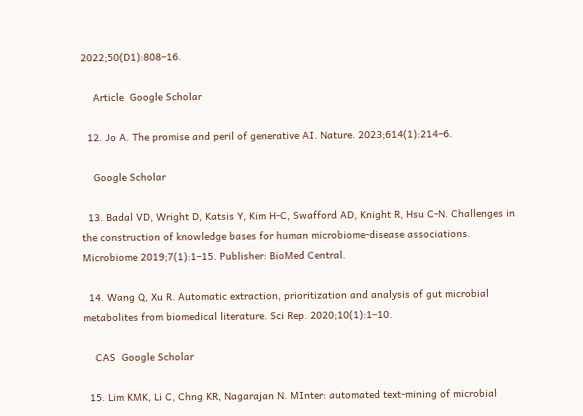2022;50(D1):808–16.

    Article  Google Scholar

  12. Jo A. The promise and peril of generative AI. Nature. 2023;614(1):214–6.

    Google Scholar

  13. Badal VD, Wright D, Katsis Y, Kim H-C, Swafford AD, Knight R, Hsu C-N. Challenges in the construction of knowledge bases for human microbiome-disease associations. Microbiome 2019;7(1):1–15. Publisher: BioMed Central.

  14. Wang Q, Xu R. Automatic extraction, prioritization and analysis of gut microbial metabolites from biomedical literature. Sci Rep. 2020;10(1):1–10.

    CAS  Google Scholar

  15. Lim KMK, Li C, Chng KR, Nagarajan N. MInter: automated text-mining of microbial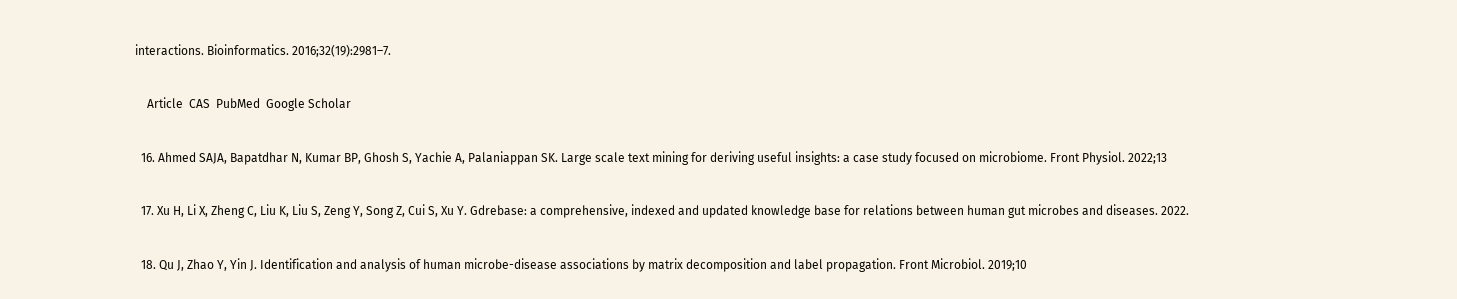interactions. Bioinformatics. 2016;32(19):2981–7.

    Article  CAS  PubMed  Google Scholar

  16. Ahmed SAJA, Bapatdhar N, Kumar BP, Ghosh S, Yachie A, Palaniappan SK. Large scale text mining for deriving useful insights: a case study focused on microbiome. Front Physiol. 2022;13

  17. Xu H, Li X, Zheng C, Liu K, Liu S, Zeng Y, Song Z, Cui S, Xu Y. Gdrebase: a comprehensive, indexed and updated knowledge base for relations between human gut microbes and diseases. 2022.

  18. Qu J, Zhao Y, Yin J. Identification and analysis of human microbe-disease associations by matrix decomposition and label propagation. Front Microbiol. 2019;10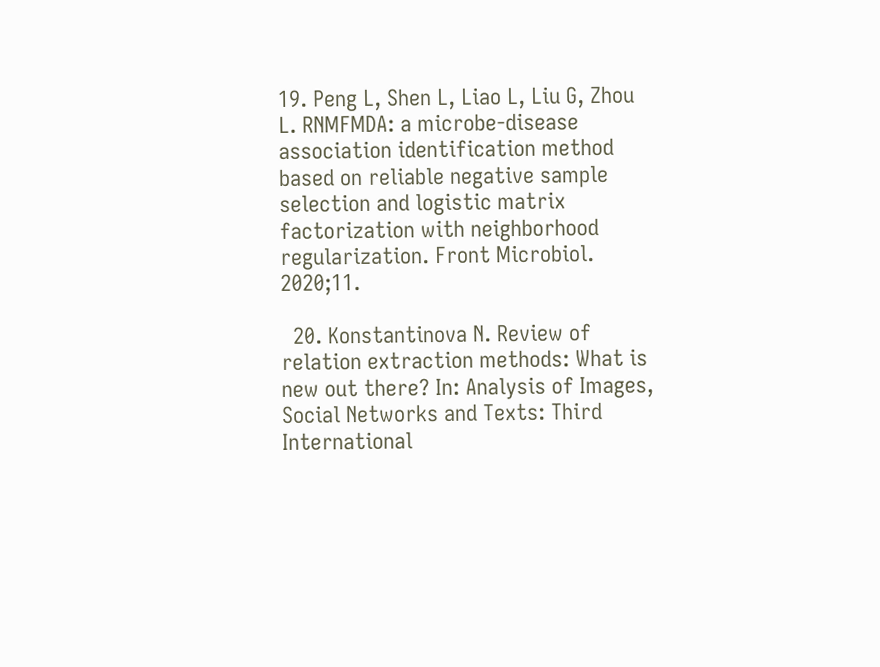19. Peng L, Shen L, Liao L, Liu G, Zhou L. RNMFMDA: a microbe-disease association identification method based on reliable negative sample selection and logistic matrix factorization with neighborhood regularization. Front Microbiol. 2020;11.

  20. Konstantinova N. Review of relation extraction methods: What is new out there? In: Analysis of Images, Social Networks and Texts: Third International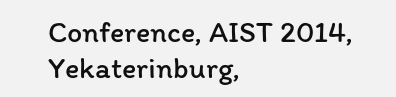Conference, AIST 2014, Yekaterinburg,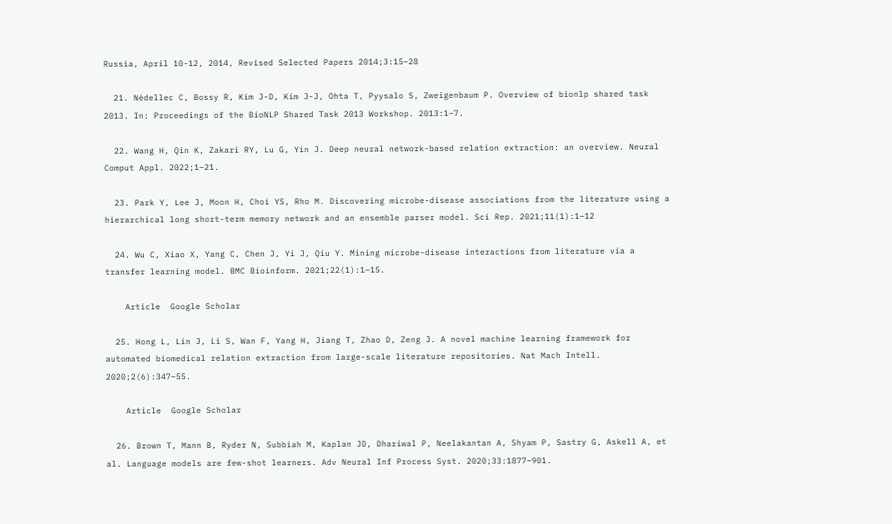Russia, April 10-12, 2014, Revised Selected Papers 2014;3:15–28

  21. Nédellec C, Bossy R, Kim J-D, Kim J-J, Ohta T, Pyysalo S, Zweigenbaum P. Overview of bionlp shared task 2013. In: Proceedings of the BioNLP Shared Task 2013 Workshop. 2013:1–7.

  22. Wang H, Qin K, Zakari RY, Lu G, Yin J. Deep neural network-based relation extraction: an overview. Neural Comput Appl. 2022;1–21.

  23. Park Y, Lee J, Moon H, Choi YS, Rho M. Discovering microbe-disease associations from the literature using a hierarchical long short-term memory network and an ensemble parser model. Sci Rep. 2021;11(1):1–12

  24. Wu C, Xiao X, Yang C, Chen J, Yi J, Qiu Y. Mining microbe-disease interactions from literature via a transfer learning model. BMC Bioinform. 2021;22(1):1–15.

    Article  Google Scholar

  25. Hong L, Lin J, Li S, Wan F, Yang H, Jiang T, Zhao D, Zeng J. A novel machine learning framework for automated biomedical relation extraction from large-scale literature repositories. Nat Mach Intell. 2020;2(6):347–55.

    Article  Google Scholar

  26. Brown T, Mann B, Ryder N, Subbiah M, Kaplan JD, Dhariwal P, Neelakantan A, Shyam P, Sastry G, Askell A, et al. Language models are few-shot learners. Adv Neural Inf Process Syst. 2020;33:1877–901.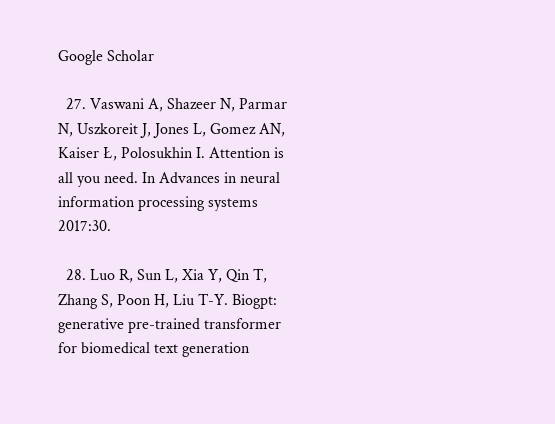Google Scholar

  27. Vaswani A, Shazeer N, Parmar N, Uszkoreit J, Jones L, Gomez AN, Kaiser Ł, Polosukhin I. Attention is all you need. In Advances in neural information processing systems 2017:30.

  28. Luo R, Sun L, Xia Y, Qin T, Zhang S, Poon H, Liu T-Y. Biogpt: generative pre-trained transformer for biomedical text generation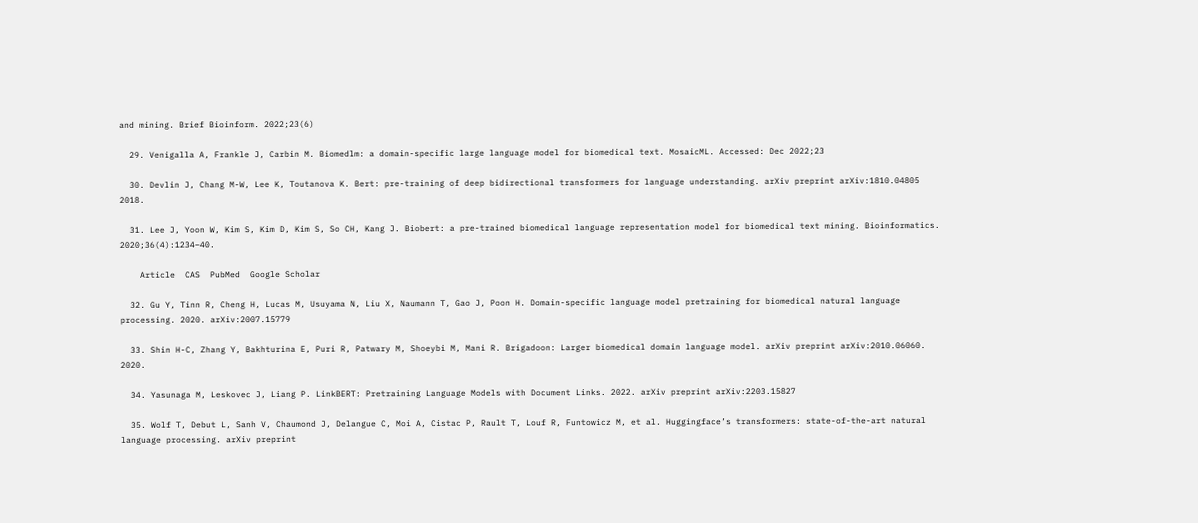and mining. Brief Bioinform. 2022;23(6)

  29. Venigalla A, Frankle J, Carbin M. Biomedlm: a domain-specific large language model for biomedical text. MosaicML. Accessed: Dec 2022;23

  30. Devlin J, Chang M-W, Lee K, Toutanova K. Bert: pre-training of deep bidirectional transformers for language understanding. arXiv preprint arXiv:1810.04805 2018.

  31. Lee J, Yoon W, Kim S, Kim D, Kim S, So CH, Kang J. Biobert: a pre-trained biomedical language representation model for biomedical text mining. Bioinformatics. 2020;36(4):1234–40.

    Article  CAS  PubMed  Google Scholar

  32. Gu Y, Tinn R, Cheng H, Lucas M, Usuyama N, Liu X, Naumann T, Gao J, Poon H. Domain-specific language model pretraining for biomedical natural language processing. 2020. arXiv:2007.15779

  33. Shin H-C, Zhang Y, Bakhturina E, Puri R, Patwary M, Shoeybi M, Mani R. Brigadoon: Larger biomedical domain language model. arXiv preprint arXiv:2010.06060. 2020.

  34. Yasunaga M, Leskovec J, Liang P. LinkBERT: Pretraining Language Models with Document Links. 2022. arXiv preprint arXiv:2203.15827

  35. Wolf T, Debut L, Sanh V, Chaumond J, Delangue C, Moi A, Cistac P, Rault T, Louf R, Funtowicz M, et al. Huggingface’s transformers: state-of-the-art natural language processing. arXiv preprint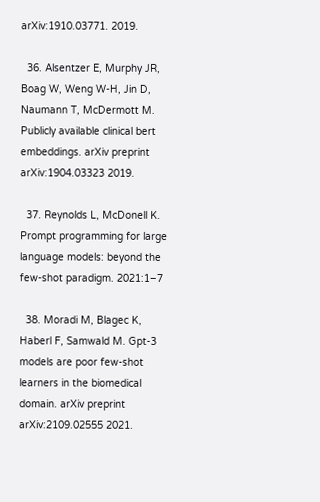arXiv:1910.03771. 2019.

  36. Alsentzer E, Murphy JR, Boag W, Weng W-H, Jin D, Naumann T, McDermott M. Publicly available clinical bert embeddings. arXiv preprint arXiv:1904.03323 2019.

  37. Reynolds L, McDonell K. Prompt programming for large language models: beyond the few-shot paradigm. 2021:1–7

  38. Moradi M, Blagec K, Haberl F, Samwald M. Gpt-3 models are poor few-shot learners in the biomedical domain. arXiv preprint arXiv:2109.02555 2021.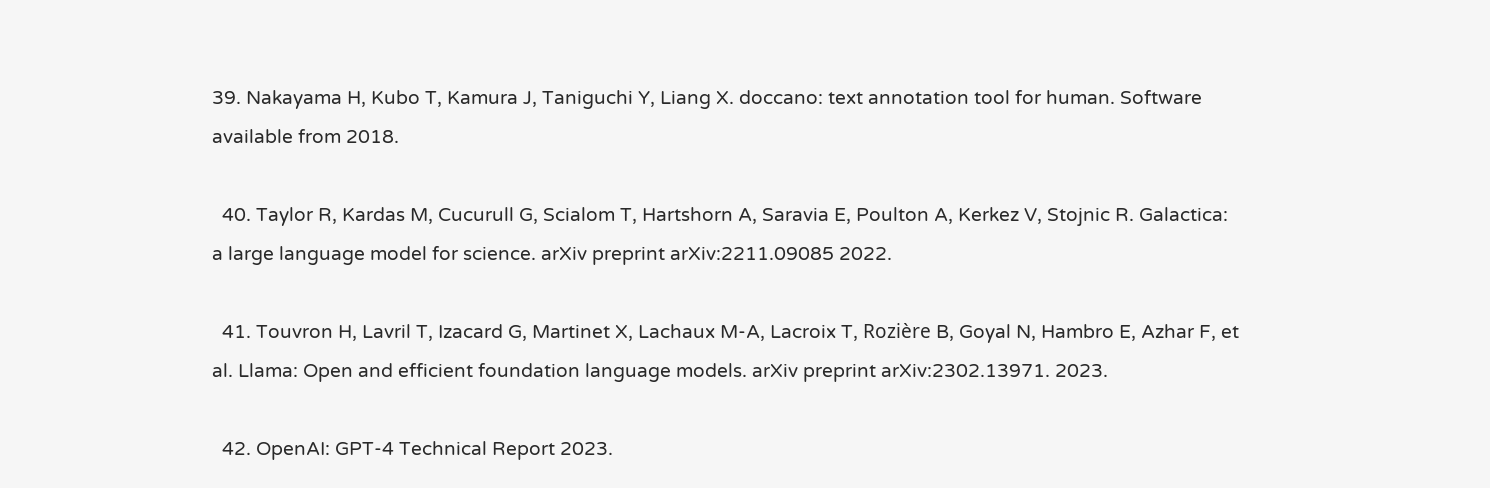39. Nakayama H, Kubo T, Kamura J, Taniguchi Y, Liang X. doccano: text annotation tool for human. Software available from 2018.

  40. Taylor R, Kardas M, Cucurull G, Scialom T, Hartshorn A, Saravia E, Poulton A, Kerkez V, Stojnic R. Galactica: a large language model for science. arXiv preprint arXiv:2211.09085 2022.

  41. Touvron H, Lavril T, Izacard G, Martinet X, Lachaux M-A, Lacroix T, Rozière B, Goyal N, Hambro E, Azhar F, et al. Llama: Open and efficient foundation language models. arXiv preprint arXiv:2302.13971. 2023.

  42. OpenAI: GPT-4 Technical Report 2023.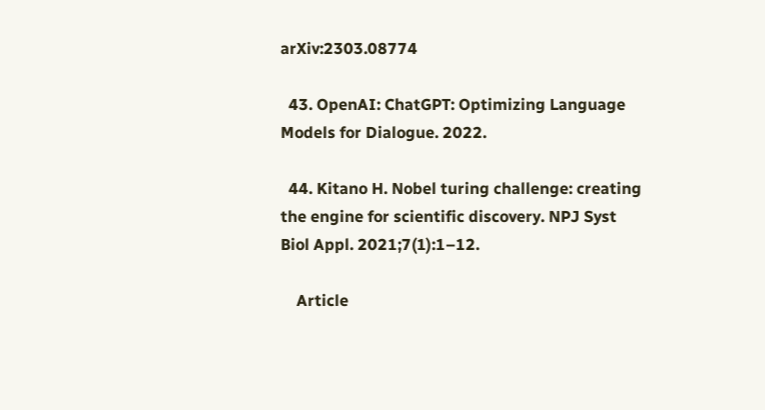arXiv:2303.08774

  43. OpenAI: ChatGPT: Optimizing Language Models for Dialogue. 2022.

  44. Kitano H. Nobel turing challenge: creating the engine for scientific discovery. NPJ Syst Biol Appl. 2021;7(1):1–12.

    Article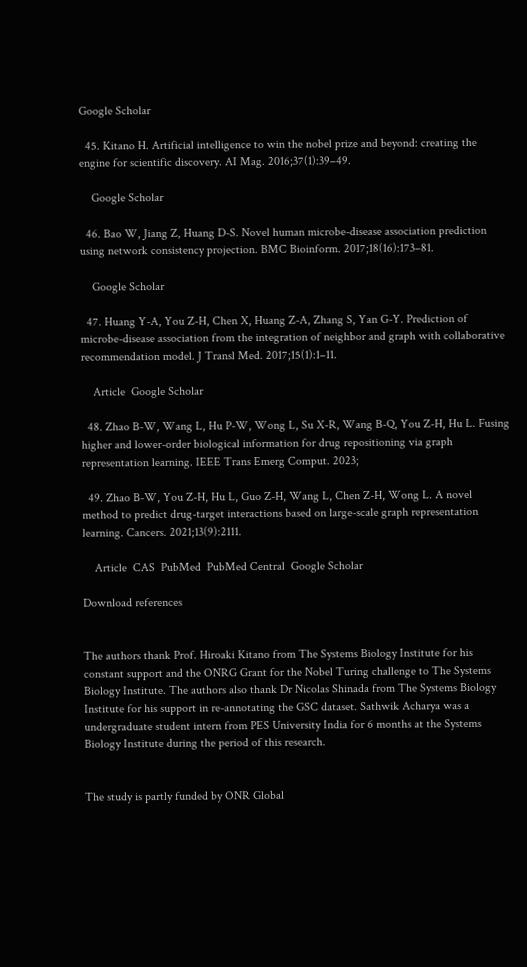Google Scholar

  45. Kitano H. Artificial intelligence to win the nobel prize and beyond: creating the engine for scientific discovery. AI Mag. 2016;37(1):39–49.

    Google Scholar

  46. Bao W, Jiang Z, Huang D-S. Novel human microbe-disease association prediction using network consistency projection. BMC Bioinform. 2017;18(16):173–81.

    Google Scholar

  47. Huang Y-A, You Z-H, Chen X, Huang Z-A, Zhang S, Yan G-Y. Prediction of microbe-disease association from the integration of neighbor and graph with collaborative recommendation model. J Transl Med. 2017;15(1):1–11.

    Article  Google Scholar

  48. Zhao B-W, Wang L, Hu P-W, Wong L, Su X-R, Wang B-Q, You Z-H, Hu L. Fusing higher and lower-order biological information for drug repositioning via graph representation learning. IEEE Trans Emerg Comput. 2023;

  49. Zhao B-W, You Z-H, Hu L, Guo Z-H, Wang L, Chen Z-H, Wong L. A novel method to predict drug-target interactions based on large-scale graph representation learning. Cancers. 2021;13(9):2111.

    Article  CAS  PubMed  PubMed Central  Google Scholar

Download references


The authors thank Prof. Hiroaki Kitano from The Systems Biology Institute for his constant support and the ONRG Grant for the Nobel Turing challenge to The Systems Biology Institute. The authors also thank Dr Nicolas Shinada from The Systems Biology Institute for his support in re-annotating the GSC dataset. Sathwik Acharya was a undergraduate student intern from PES University India for 6 months at the Systems Biology Institute during the period of this research.


The study is partly funded by ONR Global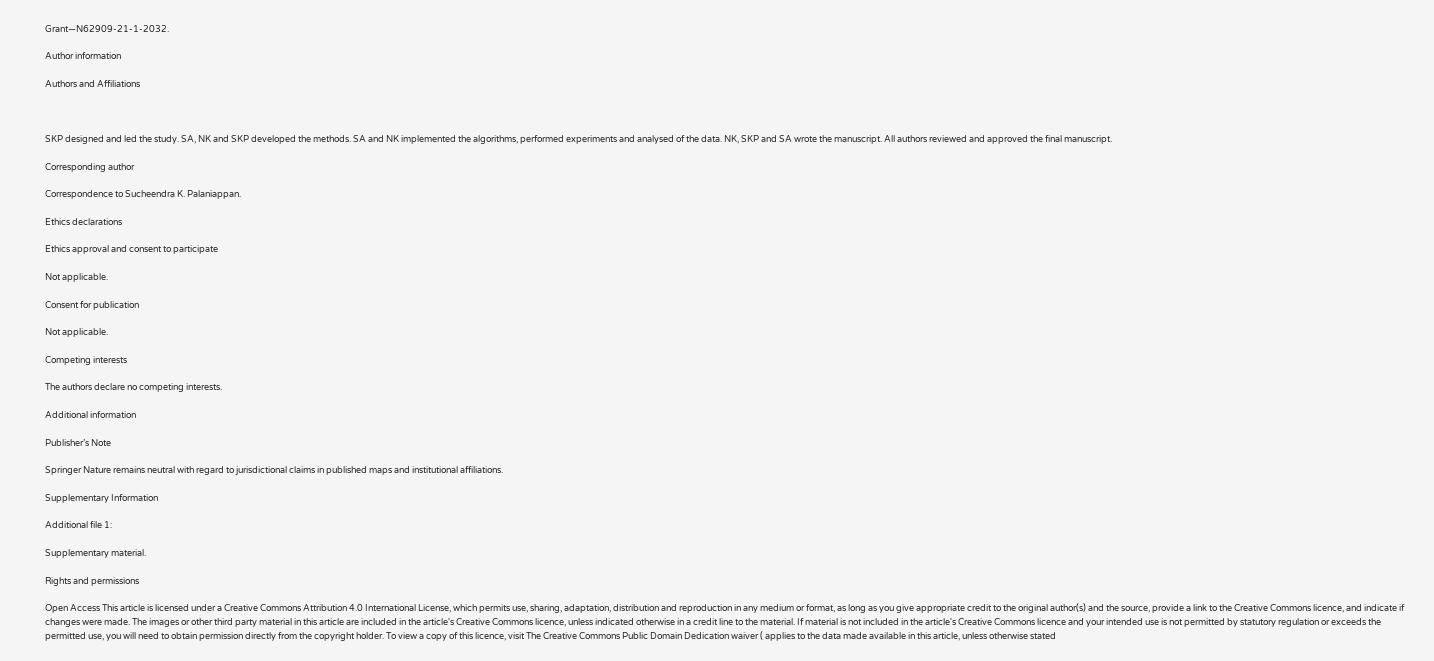Grant—N62909-21-1-2032.

Author information

Authors and Affiliations



SKP designed and led the study. SA, NK and SKP developed the methods. SA and NK implemented the algorithms, performed experiments and analysed of the data. NK, SKP and SA wrote the manuscript. All authors reviewed and approved the final manuscript.

Corresponding author

Correspondence to Sucheendra K. Palaniappan.

Ethics declarations

Ethics approval and consent to participate

Not applicable.

Consent for publication

Not applicable.

Competing interests

The authors declare no competing interests.

Additional information

Publisher’s Note

Springer Nature remains neutral with regard to jurisdictional claims in published maps and institutional affiliations.

Supplementary Information

Additional file 1:

Supplementary material.

Rights and permissions

Open Access This article is licensed under a Creative Commons Attribution 4.0 International License, which permits use, sharing, adaptation, distribution and reproduction in any medium or format, as long as you give appropriate credit to the original author(s) and the source, provide a link to the Creative Commons licence, and indicate if changes were made. The images or other third party material in this article are included in the article's Creative Commons licence, unless indicated otherwise in a credit line to the material. If material is not included in the article's Creative Commons licence and your intended use is not permitted by statutory regulation or exceeds the permitted use, you will need to obtain permission directly from the copyright holder. To view a copy of this licence, visit The Creative Commons Public Domain Dedication waiver ( applies to the data made available in this article, unless otherwise stated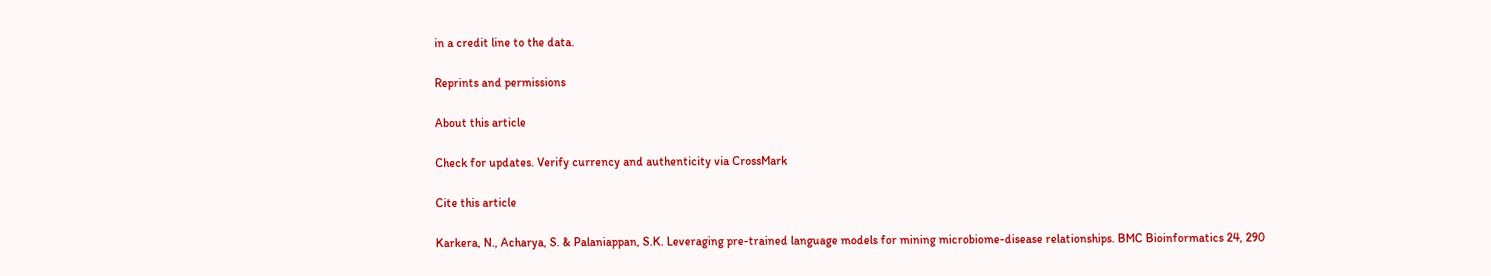in a credit line to the data.

Reprints and permissions

About this article

Check for updates. Verify currency and authenticity via CrossMark

Cite this article

Karkera, N., Acharya, S. & Palaniappan, S.K. Leveraging pre-trained language models for mining microbiome-disease relationships. BMC Bioinformatics 24, 290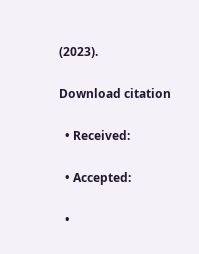(2023).

Download citation

  • Received:

  • Accepted:

  •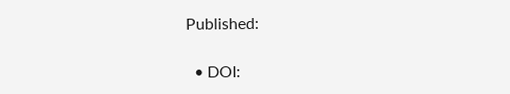Published:

  • DOI: